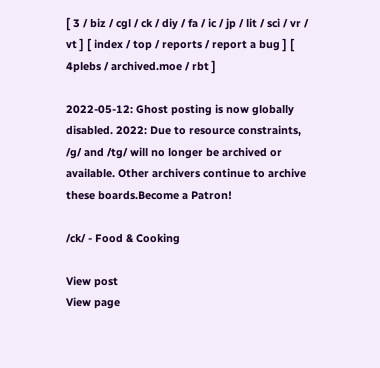[ 3 / biz / cgl / ck / diy / fa / ic / jp / lit / sci / vr / vt ] [ index / top / reports / report a bug ] [ 4plebs / archived.moe / rbt ]

2022-05-12: Ghost posting is now globally disabled. 2022: Due to resource constraints, /g/ and /tg/ will no longer be archived or available. Other archivers continue to archive these boards.Become a Patron!

/ck/ - Food & Cooking

View post
View page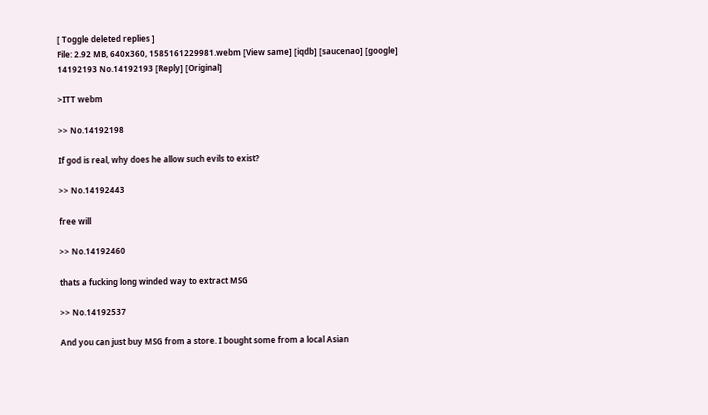[ Toggle deleted replies ]
File: 2.92 MB, 640x360, 1585161229981.webm [View same] [iqdb] [saucenao] [google]
14192193 No.14192193 [Reply] [Original]

>ITT webm

>> No.14192198

If god is real, why does he allow such evils to exist?

>> No.14192443

free will

>> No.14192460

thats a fucking long winded way to extract MSG

>> No.14192537

And you can just buy MSG from a store. I bought some from a local Asian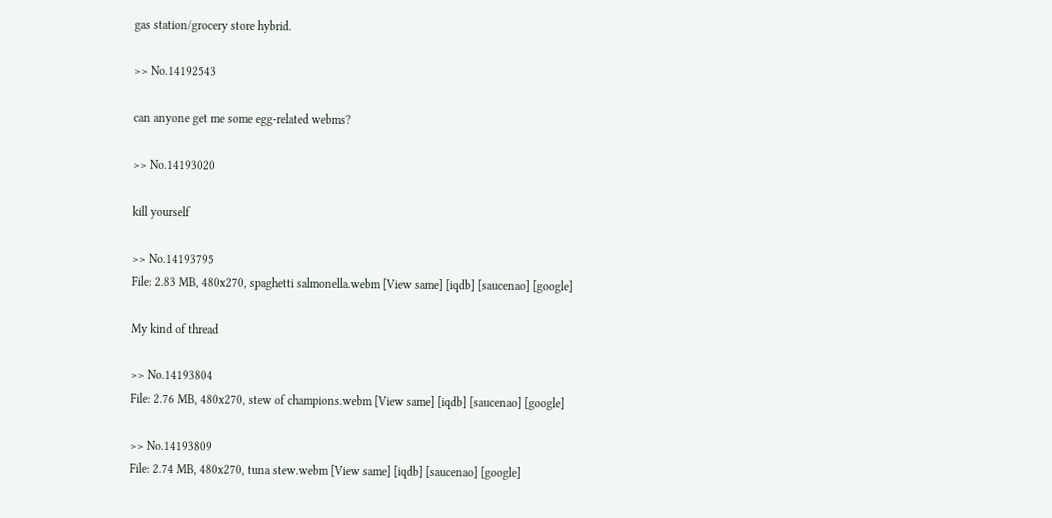gas station/grocery store hybrid.

>> No.14192543

can anyone get me some egg-related webms?

>> No.14193020

kill yourself

>> No.14193795
File: 2.83 MB, 480x270, spaghetti salmonella.webm [View same] [iqdb] [saucenao] [google]

My kind of thread

>> No.14193804
File: 2.76 MB, 480x270, stew of champions.webm [View same] [iqdb] [saucenao] [google]

>> No.14193809
File: 2.74 MB, 480x270, tuna stew.webm [View same] [iqdb] [saucenao] [google]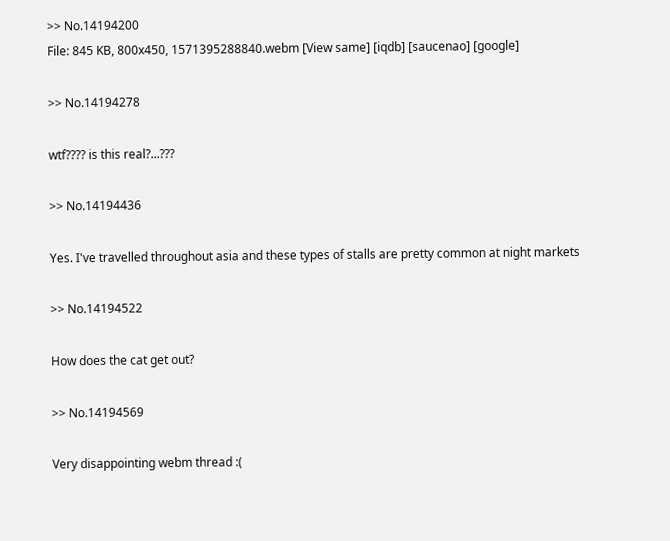>> No.14194200
File: 845 KB, 800x450, 1571395288840.webm [View same] [iqdb] [saucenao] [google]

>> No.14194278

wtf???? is this real?...???

>> No.14194436

Yes. I've travelled throughout asia and these types of stalls are pretty common at night markets

>> No.14194522

How does the cat get out?

>> No.14194569

Very disappointing webm thread :(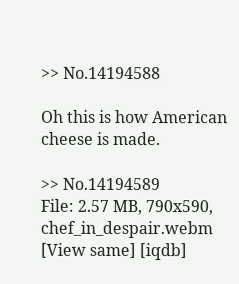>> No.14194588

Oh this is how American cheese is made.

>> No.14194589
File: 2.57 MB, 790x590, chef_in_despair.webm [View same] [iqdb]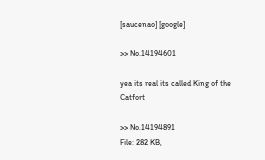[saucenao] [google]

>> No.14194601

yea its real its called King of the Catfort

>> No.14194891
File: 282 KB,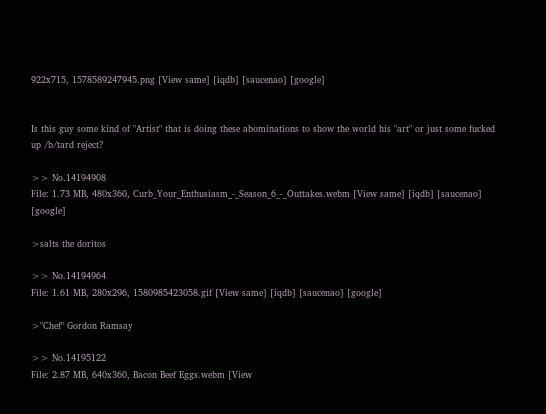922x715, 1578589247945.png [View same] [iqdb] [saucenao] [google]


Is this guy some kind of "Artist" that is doing these abominations to show the world his "art" or just some fucked up /b/tard reject?

>> No.14194908
File: 1.73 MB, 480x360, Curb_Your_Enthusiasm_-_Season_6_-_Outtakes.webm [View same] [iqdb] [saucenao] [google]

>salts the doritos

>> No.14194964
File: 1.61 MB, 280x296, 1580985423058.gif [View same] [iqdb] [saucenao] [google]

>"Chef" Gordon Ramsay

>> No.14195122
File: 2.87 MB, 640x360, Bacon Beef Eggs.webm [View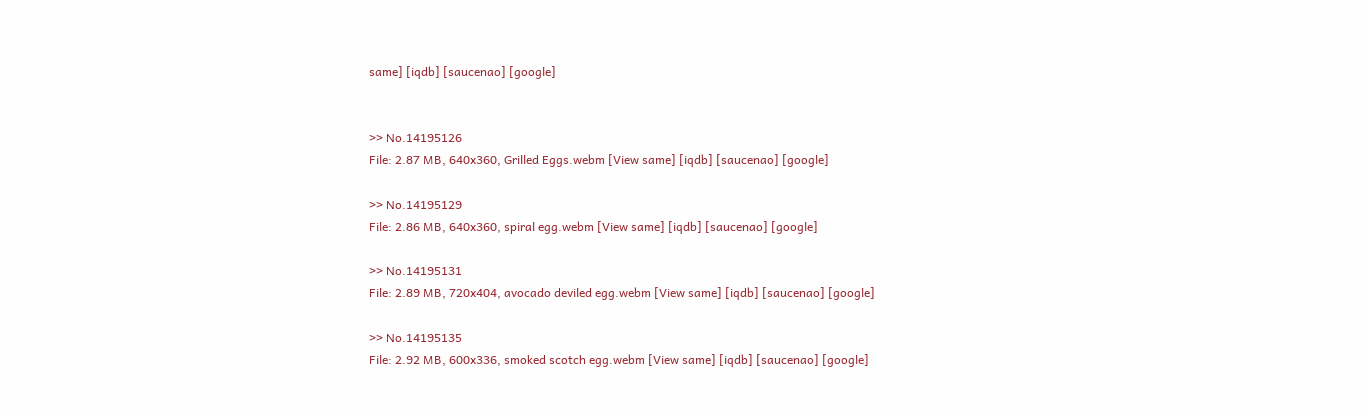same] [iqdb] [saucenao] [google]


>> No.14195126
File: 2.87 MB, 640x360, Grilled Eggs.webm [View same] [iqdb] [saucenao] [google]

>> No.14195129
File: 2.86 MB, 640x360, spiral egg.webm [View same] [iqdb] [saucenao] [google]

>> No.14195131
File: 2.89 MB, 720x404, avocado deviled egg.webm [View same] [iqdb] [saucenao] [google]

>> No.14195135
File: 2.92 MB, 600x336, smoked scotch egg.webm [View same] [iqdb] [saucenao] [google]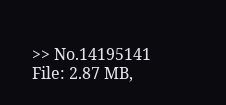>> No.14195141
File: 2.87 MB,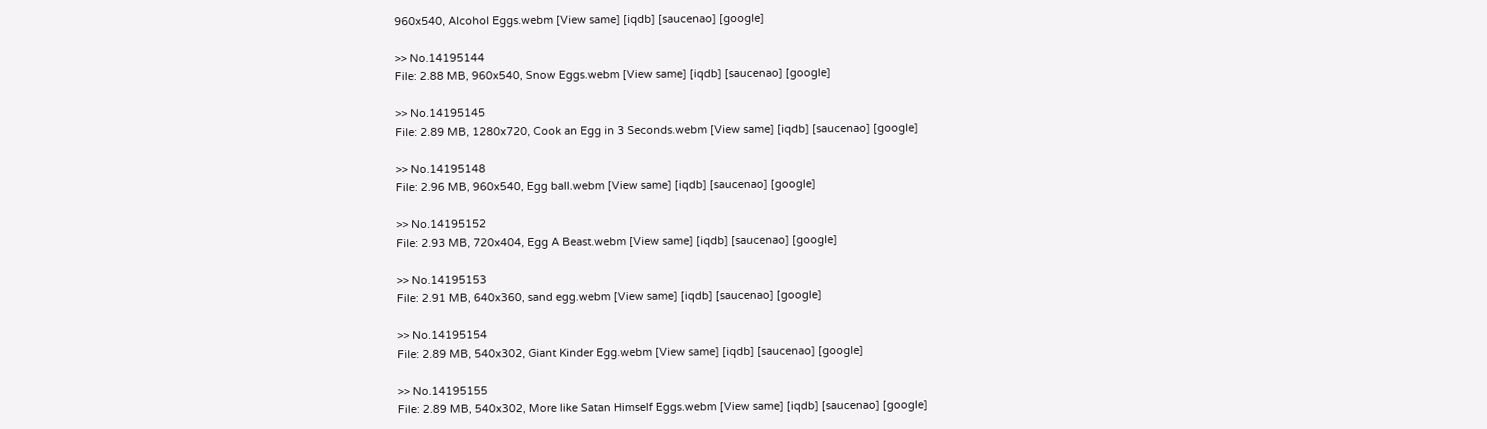960x540, Alcohol Eggs.webm [View same] [iqdb] [saucenao] [google]

>> No.14195144
File: 2.88 MB, 960x540, Snow Eggs.webm [View same] [iqdb] [saucenao] [google]

>> No.14195145
File: 2.89 MB, 1280x720, Cook an Egg in 3 Seconds.webm [View same] [iqdb] [saucenao] [google]

>> No.14195148
File: 2.96 MB, 960x540, Egg ball.webm [View same] [iqdb] [saucenao] [google]

>> No.14195152
File: 2.93 MB, 720x404, Egg A Beast.webm [View same] [iqdb] [saucenao] [google]

>> No.14195153
File: 2.91 MB, 640x360, sand egg.webm [View same] [iqdb] [saucenao] [google]

>> No.14195154
File: 2.89 MB, 540x302, Giant Kinder Egg.webm [View same] [iqdb] [saucenao] [google]

>> No.14195155
File: 2.89 MB, 540x302, More like Satan Himself Eggs.webm [View same] [iqdb] [saucenao] [google]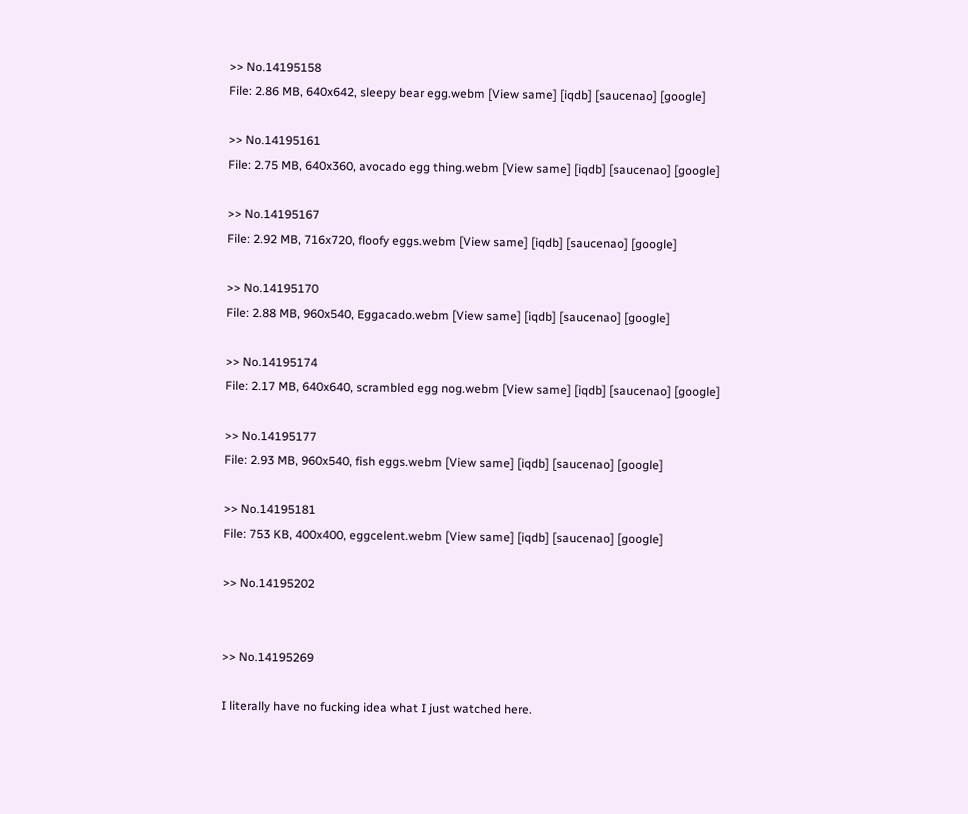>> No.14195158
File: 2.86 MB, 640x642, sleepy bear egg.webm [View same] [iqdb] [saucenao] [google]

>> No.14195161
File: 2.75 MB, 640x360, avocado egg thing.webm [View same] [iqdb] [saucenao] [google]

>> No.14195167
File: 2.92 MB, 716x720, floofy eggs.webm [View same] [iqdb] [saucenao] [google]

>> No.14195170
File: 2.88 MB, 960x540, Eggacado.webm [View same] [iqdb] [saucenao] [google]

>> No.14195174
File: 2.17 MB, 640x640, scrambled egg nog.webm [View same] [iqdb] [saucenao] [google]

>> No.14195177
File: 2.93 MB, 960x540, fish eggs.webm [View same] [iqdb] [saucenao] [google]

>> No.14195181
File: 753 KB, 400x400, eggcelent.webm [View same] [iqdb] [saucenao] [google]

>> No.14195202


>> No.14195269

I literally have no fucking idea what I just watched here.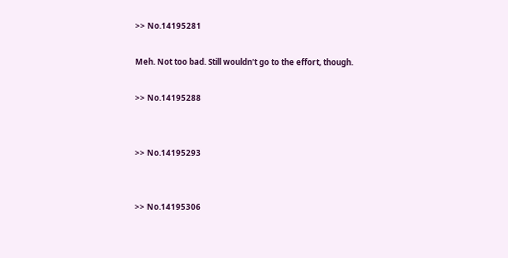>> No.14195281

Meh. Not too bad. Still wouldn't go to the effort, though.

>> No.14195288


>> No.14195293


>> No.14195306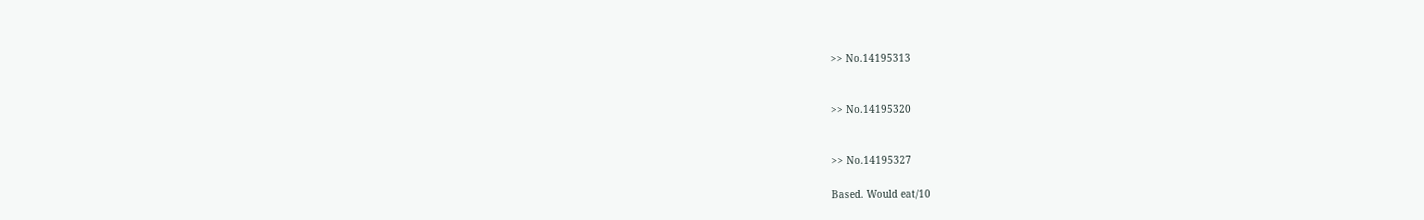>> No.14195313


>> No.14195320


>> No.14195327

Based. Would eat/10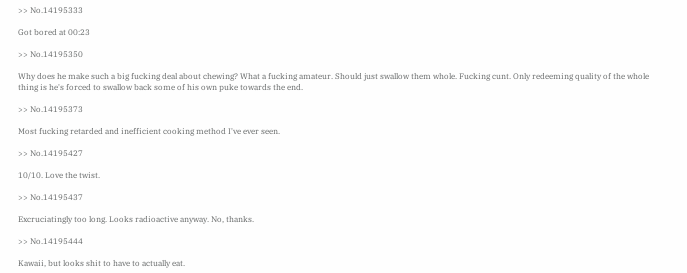>> No.14195333

Got bored at 00:23

>> No.14195350

Why does he make such a big fucking deal about chewing? What a fucking amateur. Should just swallow them whole. Fucking cunt. Only redeeming quality of the whole thing is he's forced to swallow back some of his own puke towards the end.

>> No.14195373

Most fucking retarded and inefficient cooking method I've ever seen.

>> No.14195427

10/10. Love the twist.

>> No.14195437

Excruciatingly too long. Looks radioactive anyway. No, thanks.

>> No.14195444

Kawaii, but looks shit to have to actually eat.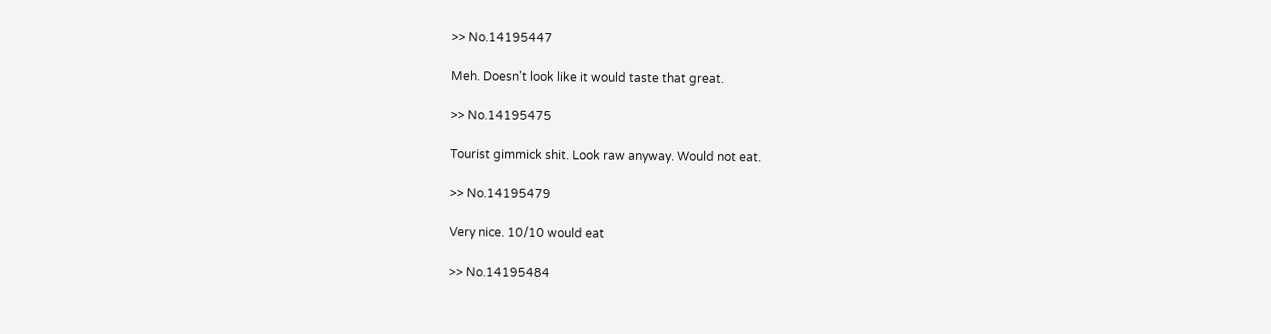>> No.14195447

Meh. Doesn't look like it would taste that great.

>> No.14195475

Tourist gimmick shit. Look raw anyway. Would not eat.

>> No.14195479

Very nice. 10/10 would eat

>> No.14195484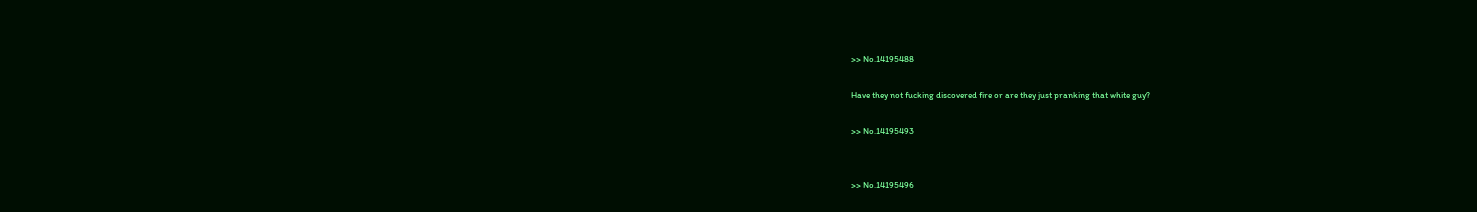>> No.14195488

Have they not fucking discovered fire or are they just pranking that white guy?

>> No.14195493


>> No.14195496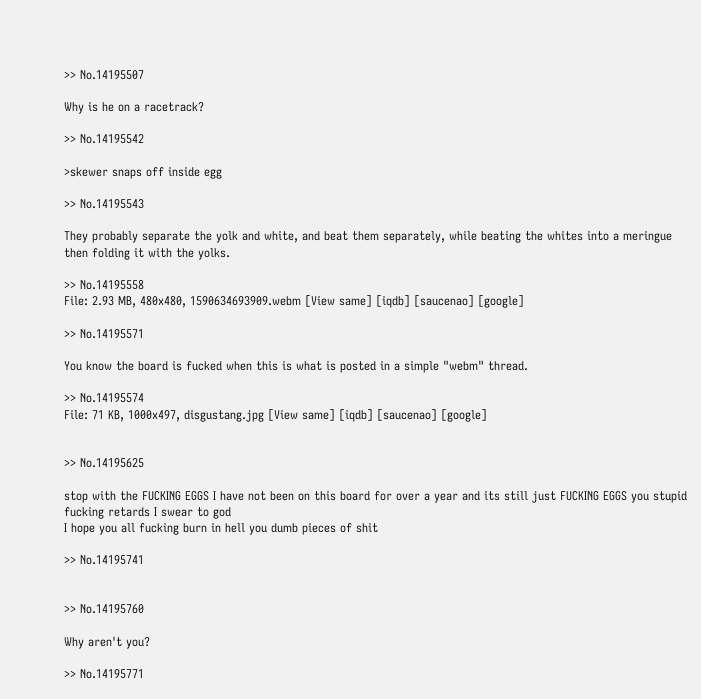>> No.14195507

Why is he on a racetrack?

>> No.14195542

>skewer snaps off inside egg

>> No.14195543

They probably separate the yolk and white, and beat them separately, while beating the whites into a meringue then folding it with the yolks.

>> No.14195558
File: 2.93 MB, 480x480, 1590634693909.webm [View same] [iqdb] [saucenao] [google]

>> No.14195571

You know the board is fucked when this is what is posted in a simple "webm" thread.

>> No.14195574
File: 71 KB, 1000x497, disgustang.jpg [View same] [iqdb] [saucenao] [google]


>> No.14195625

stop with the FUCKING EGGS I have not been on this board for over a year and its still just FUCKING EGGS you stupid fucking retards I swear to god
I hope you all fucking burn in hell you dumb pieces of shit

>> No.14195741


>> No.14195760

Why aren't you?

>> No.14195771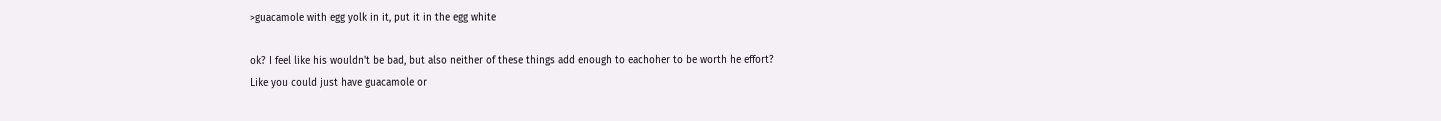>guacamole with egg yolk in it, put it in the egg white

ok? I feel like his wouldn't be bad, but also neither of these things add enough to eachoher to be worth he effort?
Like you could just have guacamole or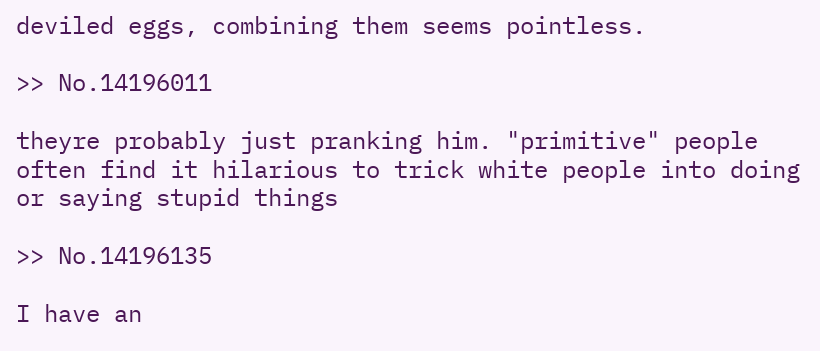deviled eggs, combining them seems pointless.

>> No.14196011

theyre probably just pranking him. "primitive" people often find it hilarious to trick white people into doing or saying stupid things

>> No.14196135

I have an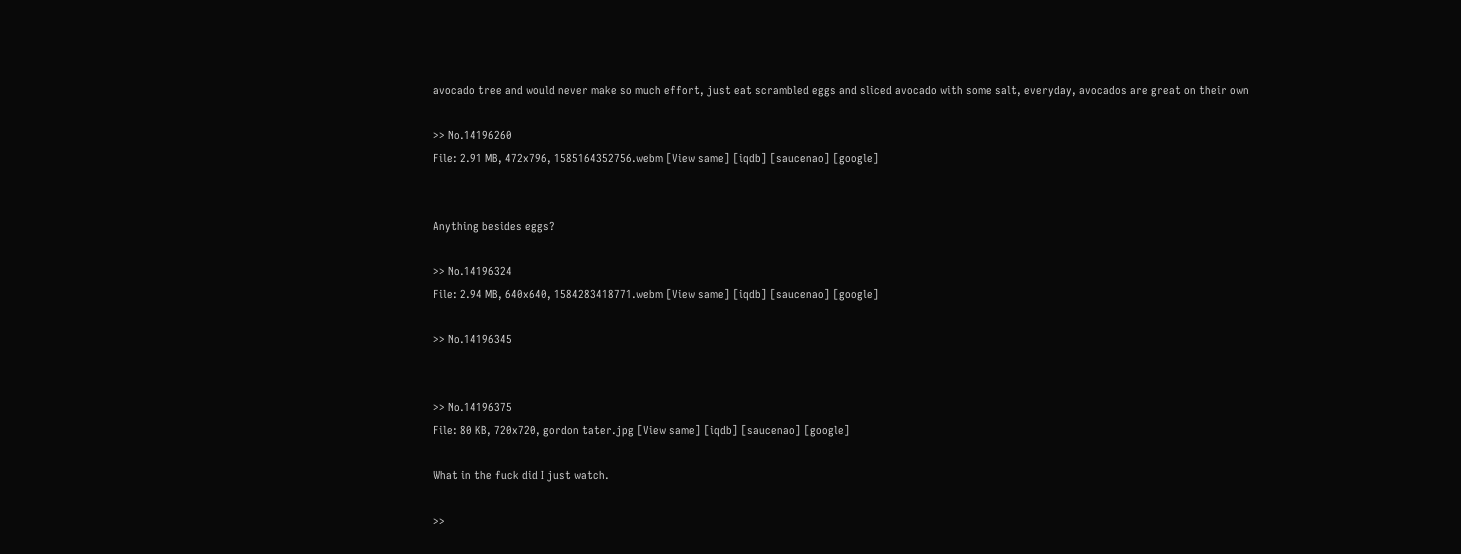avocado tree and would never make so much effort, just eat scrambled eggs and sliced avocado with some salt, everyday, avocados are great on their own

>> No.14196260
File: 2.91 MB, 472x796, 1585164352756.webm [View same] [iqdb] [saucenao] [google]


Anything besides eggs?

>> No.14196324
File: 2.94 MB, 640x640, 1584283418771.webm [View same] [iqdb] [saucenao] [google]

>> No.14196345


>> No.14196375
File: 80 KB, 720x720, gordon tater.jpg [View same] [iqdb] [saucenao] [google]

What in the fuck did I just watch.

>>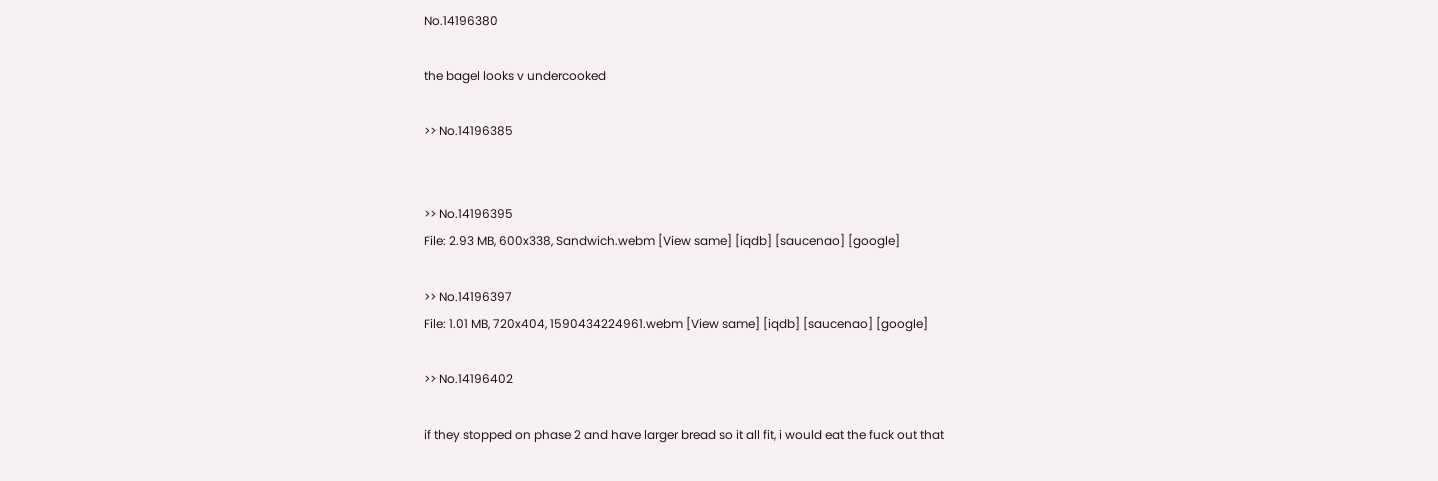No.14196380

the bagel looks v undercooked

>> No.14196385


>> No.14196395
File: 2.93 MB, 600x338, Sandwich.webm [View same] [iqdb] [saucenao] [google]

>> No.14196397
File: 1.01 MB, 720x404, 1590434224961.webm [View same] [iqdb] [saucenao] [google]

>> No.14196402

if they stopped on phase 2 and have larger bread so it all fit, i would eat the fuck out that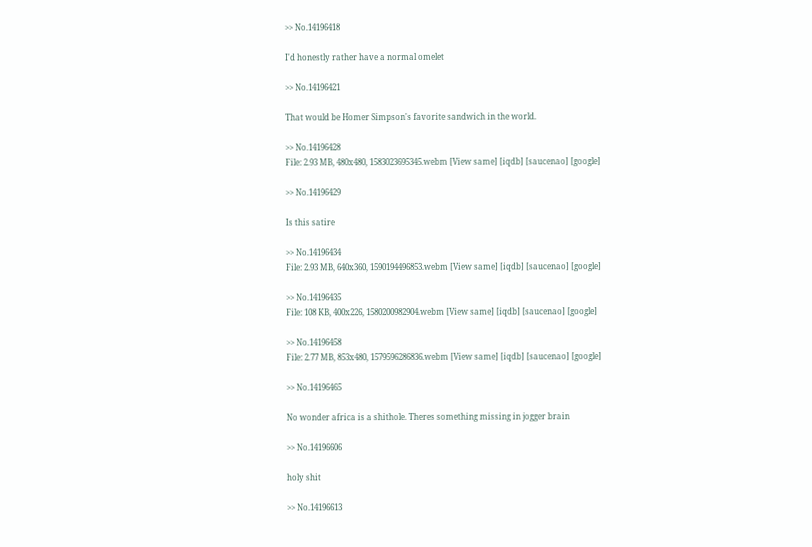>> No.14196418

I'd honestly rather have a normal omelet

>> No.14196421

That would be Homer Simpson's favorite sandwich in the world.

>> No.14196428
File: 2.93 MB, 480x480, 1583023695345.webm [View same] [iqdb] [saucenao] [google]

>> No.14196429

Is this satire

>> No.14196434
File: 2.93 MB, 640x360, 1590194496853.webm [View same] [iqdb] [saucenao] [google]

>> No.14196435
File: 108 KB, 400x226, 1580200982904.webm [View same] [iqdb] [saucenao] [google]

>> No.14196458
File: 2.77 MB, 853x480, 1579596286836.webm [View same] [iqdb] [saucenao] [google]

>> No.14196465

No wonder africa is a shithole. Theres something missing in jogger brain

>> No.14196606

holy shit

>> No.14196613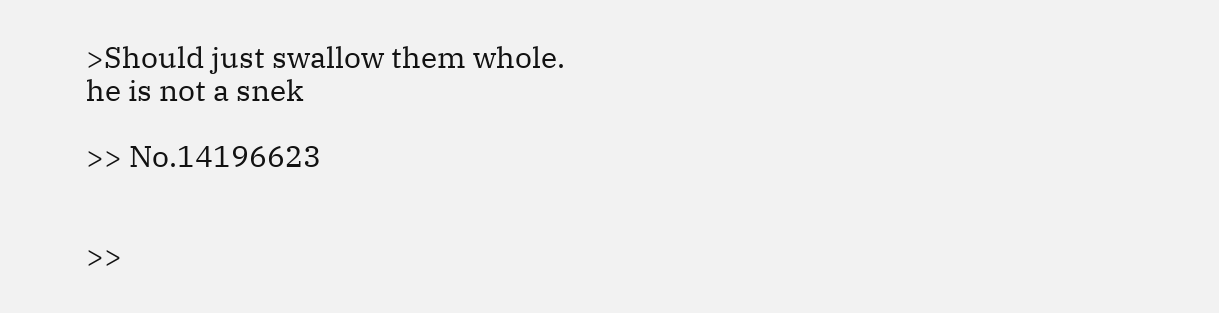>Should just swallow them whole.
he is not a snek

>> No.14196623


>>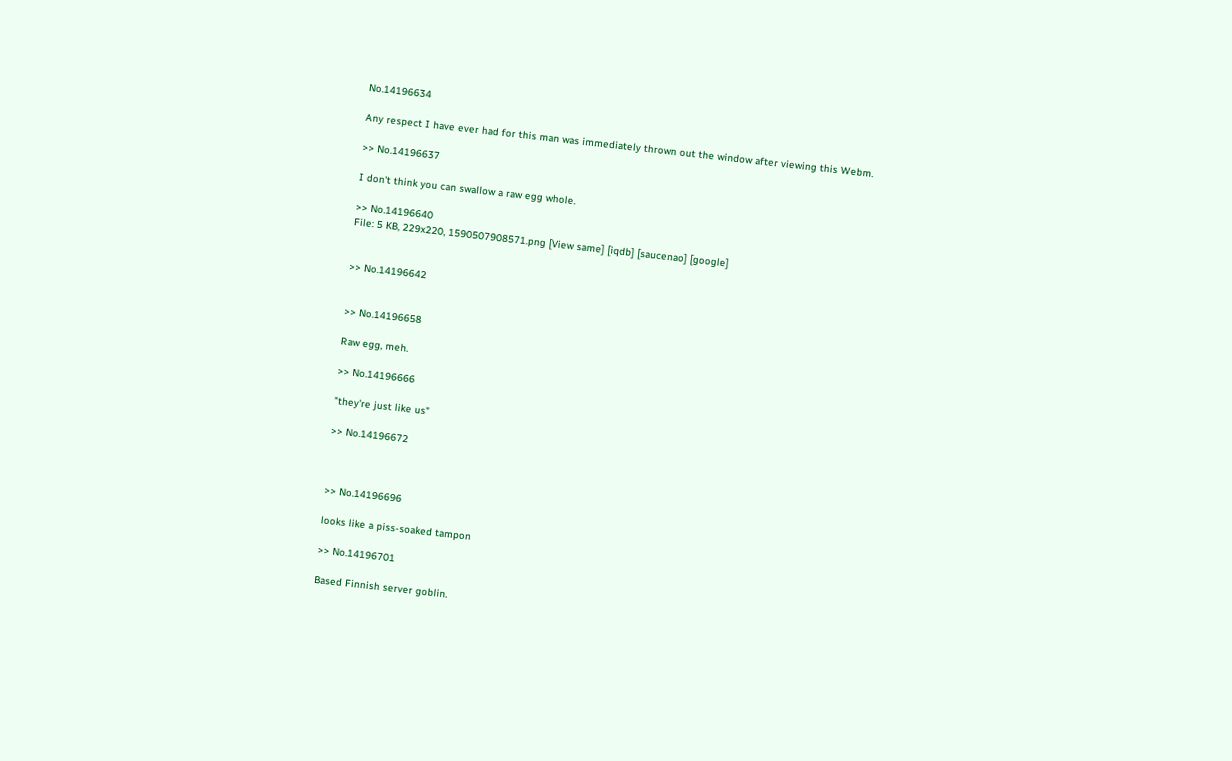No.14196634

Any respect I have ever had for this man was immediately thrown out the window after viewing this Webm.

>> No.14196637

I don't think you can swallow a raw egg whole.

>> No.14196640
File: 5 KB, 229x220, 1590507908571.png [View same] [iqdb] [saucenao] [google]


>> No.14196642


>> No.14196658

Raw egg, meh.

>> No.14196666

"they're just like us"

>> No.14196672



>> No.14196696

looks like a piss-soaked tampon

>> No.14196701

Based Finnish server goblin.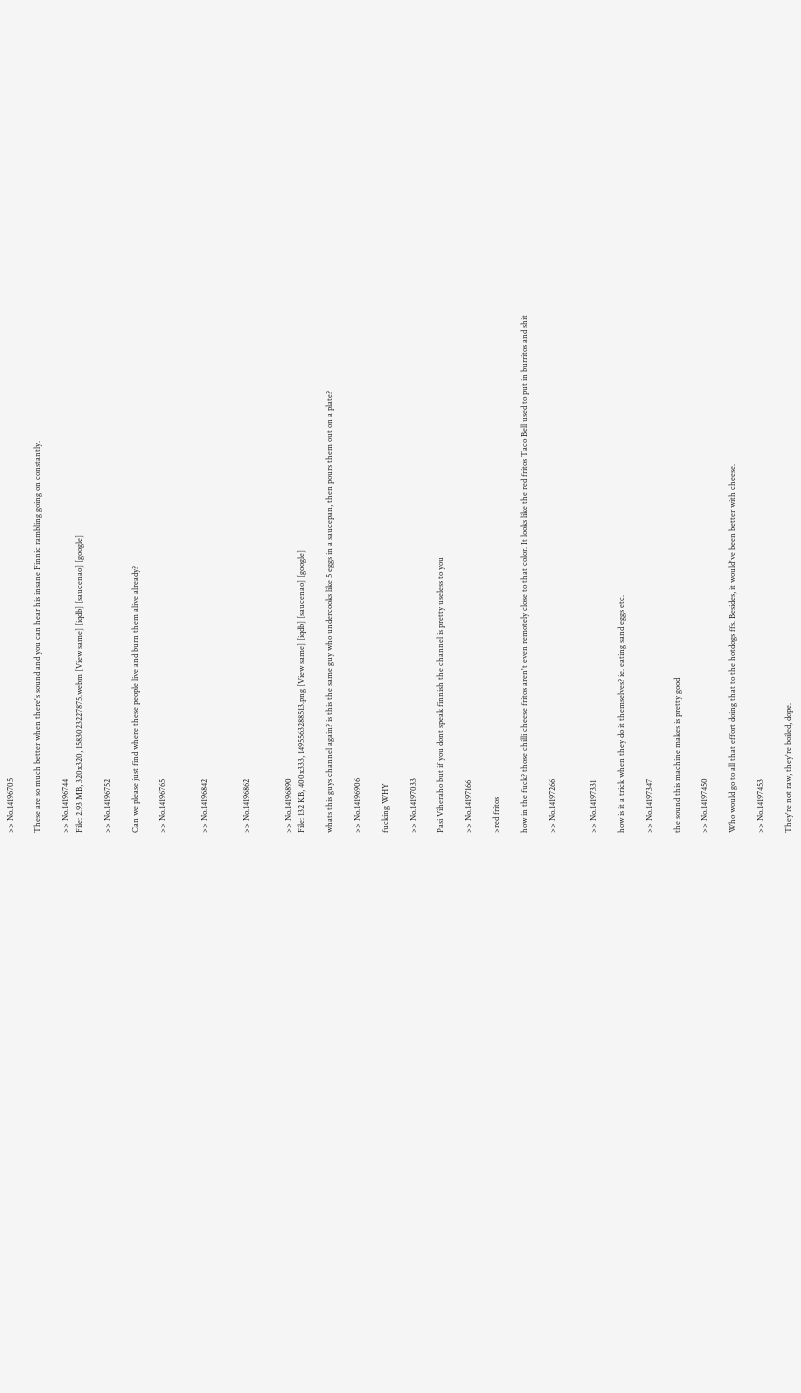>> No.14196705

These are so much better when there's sound and you can hear his insane Finnic rambling going on constantly.

>> No.14196744
File: 2.93 MB, 320x320, 1583023227875.webm [View same] [iqdb] [saucenao] [google]

>> No.14196752

Can we please just find where these people live and burn them alive already?

>> No.14196765


>> No.14196842


>> No.14196862


>> No.14196890
File: 132 KB, 400x333, 1495563288513.png [View same] [iqdb] [saucenao] [google]

whats this guys channel again? is this the same guy who undercooks like 5 eggs in a saucepan, then pours them out on a plate?

>> No.14196906

fucking WHY

>> No.14197033

Pasi Viheraho but if you dont speak finnish the channel is pretty useless to you

>> No.14197166

>red fritos

how in the fuck? those chilli cheese fritos aren't even remotely close to that color. It looks like the red fritos Taco Bell used to put in burritos and shit

>> No.14197266


>> No.14197331

how is it a trick when they do it themselves? ie. eating sand eggs etc.

>> No.14197347

the sound this machine makes is pretty good

>> No.14197450

Who would go to all that effort doing that to the hotdogs ffs. Besides, it would've been better with cheese.

>> No.14197453

They're not raw, they're boiled, dope.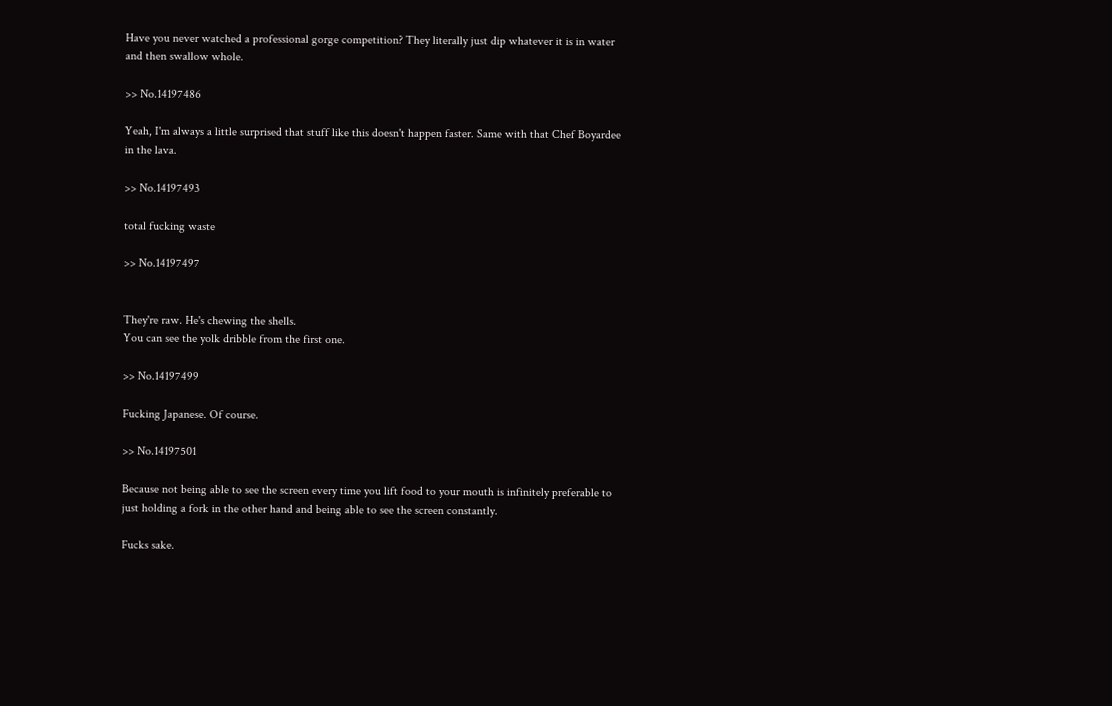Have you never watched a professional gorge competition? They literally just dip whatever it is in water and then swallow whole.

>> No.14197486

Yeah, I'm always a little surprised that stuff like this doesn't happen faster. Same with that Chef Boyardee in the lava.

>> No.14197493

total fucking waste

>> No.14197497


They're raw. He's chewing the shells.
You can see the yolk dribble from the first one.

>> No.14197499

Fucking Japanese. Of course.

>> No.14197501

Because not being able to see the screen every time you lift food to your mouth is infinitely preferable to just holding a fork in the other hand and being able to see the screen constantly.

Fucks sake.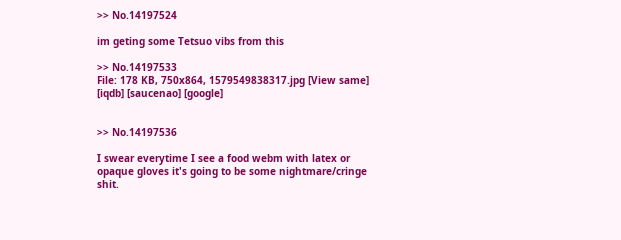>> No.14197524

im geting some Tetsuo vibs from this

>> No.14197533
File: 178 KB, 750x864, 1579549838317.jpg [View same] [iqdb] [saucenao] [google]


>> No.14197536

I swear everytime I see a food webm with latex or opaque gloves it's going to be some nightmare/cringe shit.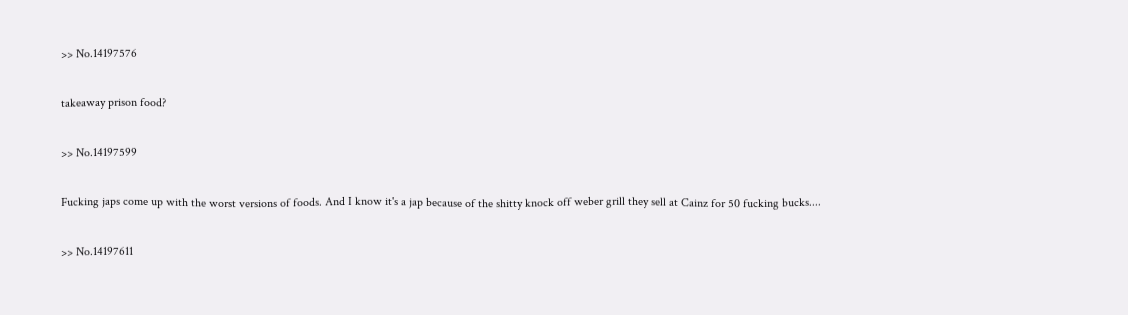>> No.14197576

takeaway prison food?

>> No.14197599

Fucking japs come up with the worst versions of foods. And I know it's a jap because of the shitty knock off weber grill they sell at Cainz for 50 fucking bucks....

>> No.14197611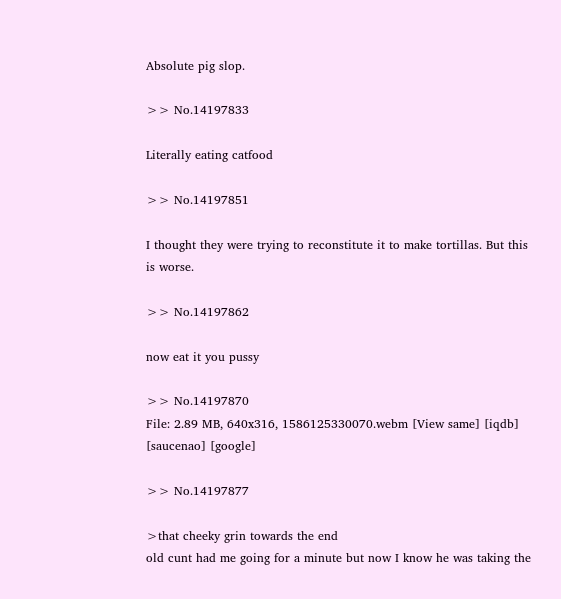Absolute pig slop.

>> No.14197833

Literally eating catfood

>> No.14197851

I thought they were trying to reconstitute it to make tortillas. But this is worse.

>> No.14197862

now eat it you pussy

>> No.14197870
File: 2.89 MB, 640x316, 1586125330070.webm [View same] [iqdb] [saucenao] [google]

>> No.14197877

>that cheeky grin towards the end
old cunt had me going for a minute but now I know he was taking the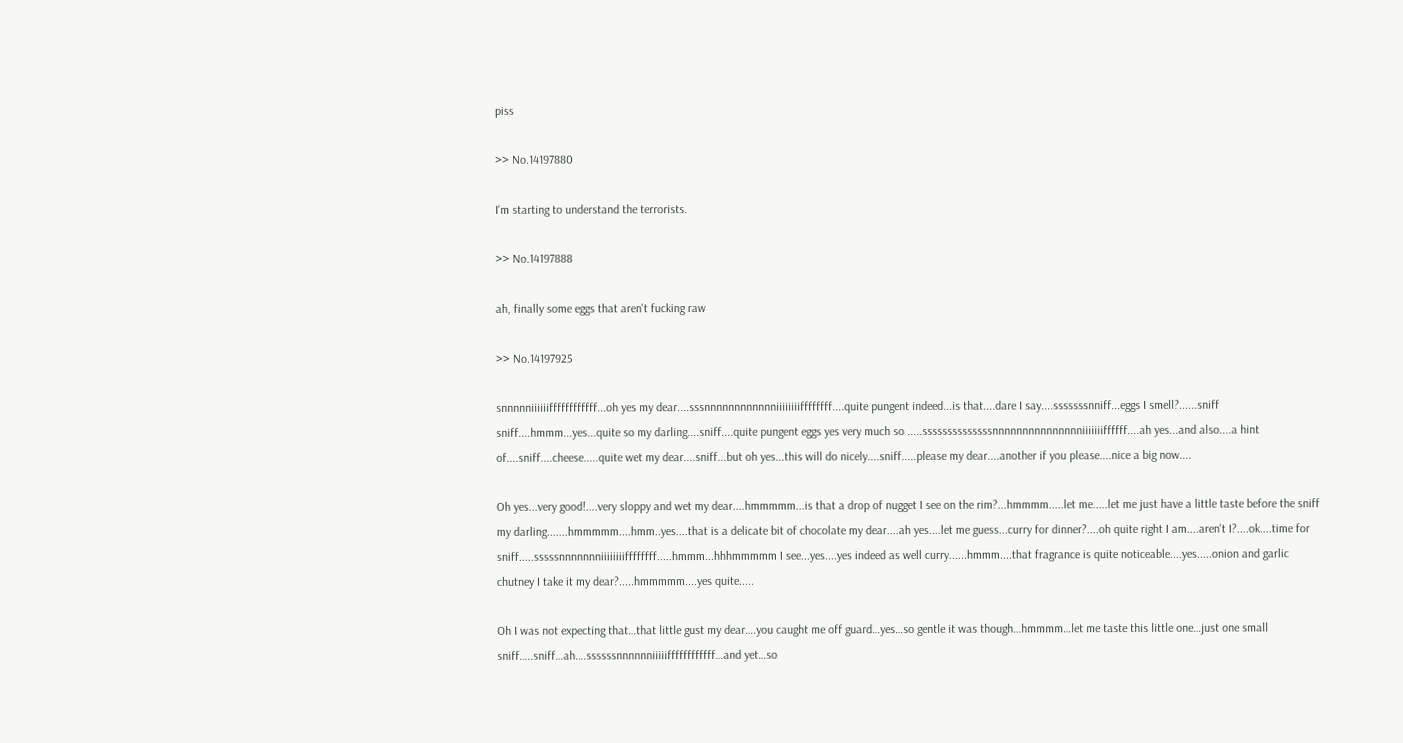piss

>> No.14197880

I'm starting to understand the terrorists.

>> No.14197888

ah, finally some eggs that aren't fucking raw

>> No.14197925

snnnnniiiiiiffffffffffff...oh yes my dear....sssnnnnnnnnnnnniiiiiiiiffffffff....quite pungent indeed...is that....dare I say....sssssssnniff...eggs I smell?......sniff sniff....hmmm...yes...quite so my darling....sniff....quite pungent eggs yes very much so .....ssssssssssssssnnnnnnnnnnnnnnniiiiiiiffffff....ah yes...and also....a hint of....sniff....cheese.....quite wet my dear....sniff...but oh yes...this will do nicely....sniff.....please my dear....another if you please....nice a big now....

Oh yes...very good!....very sloppy and wet my dear....hmmmmm...is that a drop of nugget I see on the rim?...hmmmm.....let me.....let me just have a little taste before the sniff my darling.......hmmmmm....hmm..yes....that is a delicate bit of chocolate my dear....ah yes....let me guess...curry for dinner?....oh quite right I am....aren't I?....ok....time for sniff.....sssssnnnnnnniiiiiiiiffffffff.....hmmm...hhhmmmmm I see...yes....yes indeed as well curry......hmmm....that fragrance is quite noticeable....yes.....onion and garlic chutney I take it my dear?.....hmmmmm....yes quite.....

Oh I was not expecting that…that little gust my dear….you caught me off guard…yes…so gentle it was though…hmmmm…let me taste this little one…just one small sniff…..sniff…ah….ssssssnnnnnniiiiiffffffffffff…and yet…so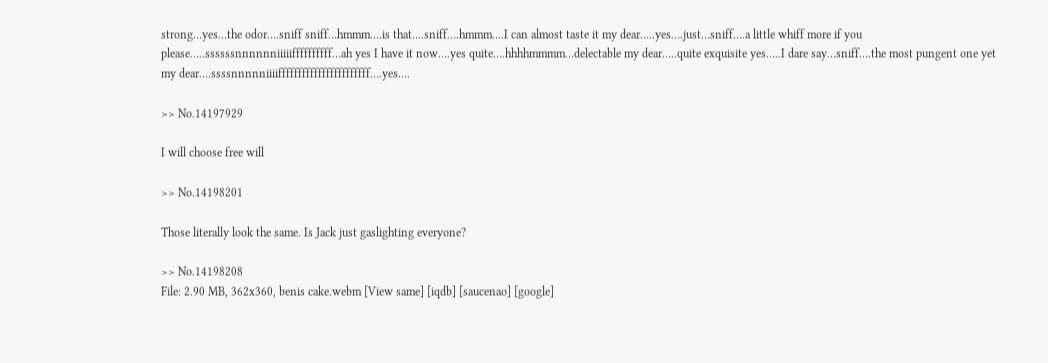strong…yes…the odor….sniff sniff…hmmm….is that….sniff….hmmm….I can almost taste it my dear…..yes….just…sniff….a little whiff more if you please…..ssssssnnnnnniiiiiffffffffff…ah yes I have it now….yes quite….hhhhmmmm…delectable my dear…..quite exquisite yes…..I dare say…sniff….the most pungent one yet my dear….ssssnnnnniiiifffffffffffffffffffffff….yes….

>> No.14197929

I will choose free will

>> No.14198201

Those literally look the same. Is Jack just gaslighting everyone?

>> No.14198208
File: 2.90 MB, 362x360, benis cake.webm [View same] [iqdb] [saucenao] [google]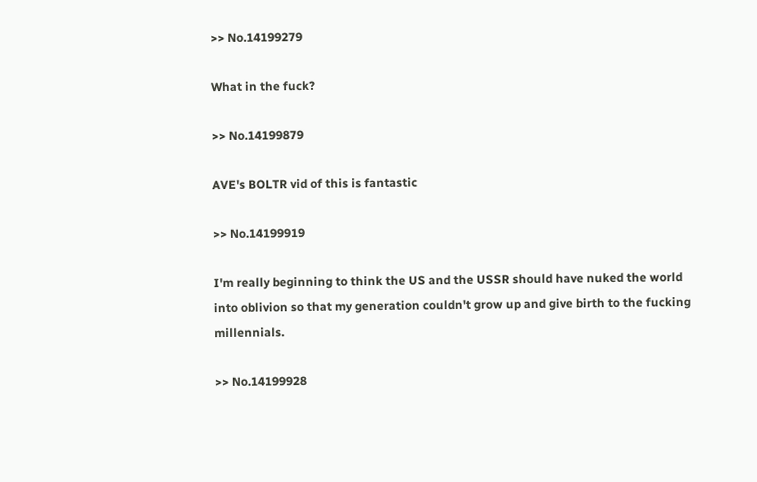>> No.14199279

What in the fuck?

>> No.14199879

AVE's BOLTR vid of this is fantastic

>> No.14199919

I'm really beginning to think the US and the USSR should have nuked the world into oblivion so that my generation couldn't grow up and give birth to the fucking millennials.

>> No.14199928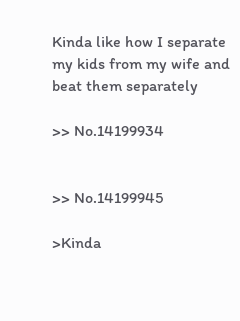Kinda like how I separate my kids from my wife and beat them separately

>> No.14199934


>> No.14199945

>Kinda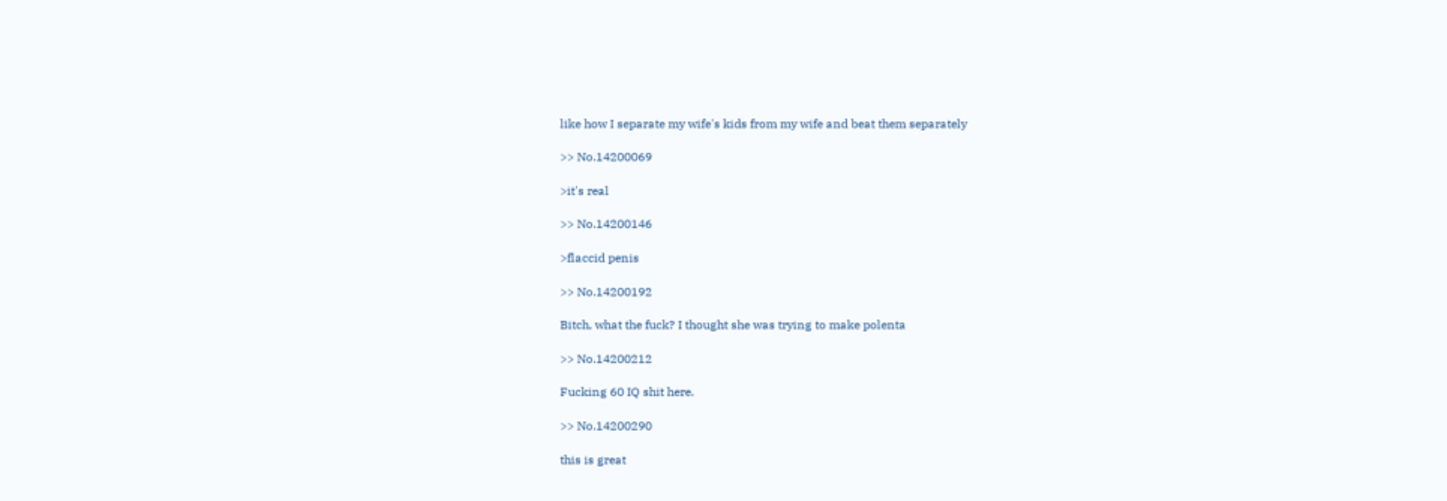like how I separate my wife's kids from my wife and beat them separately

>> No.14200069

>it's real

>> No.14200146

>flaccid penis

>> No.14200192

Bitch, what the fuck? I thought she was trying to make polenta

>> No.14200212

Fucking 60 IQ shit here.

>> No.14200290

this is great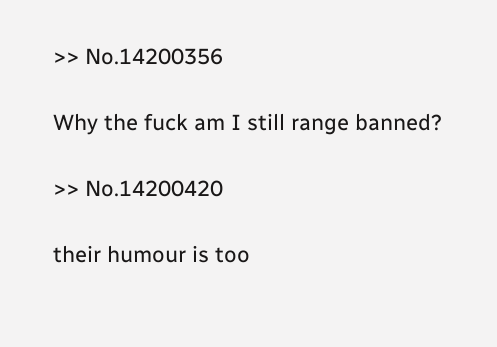>> No.14200356

Why the fuck am I still range banned?

>> No.14200420

their humour is too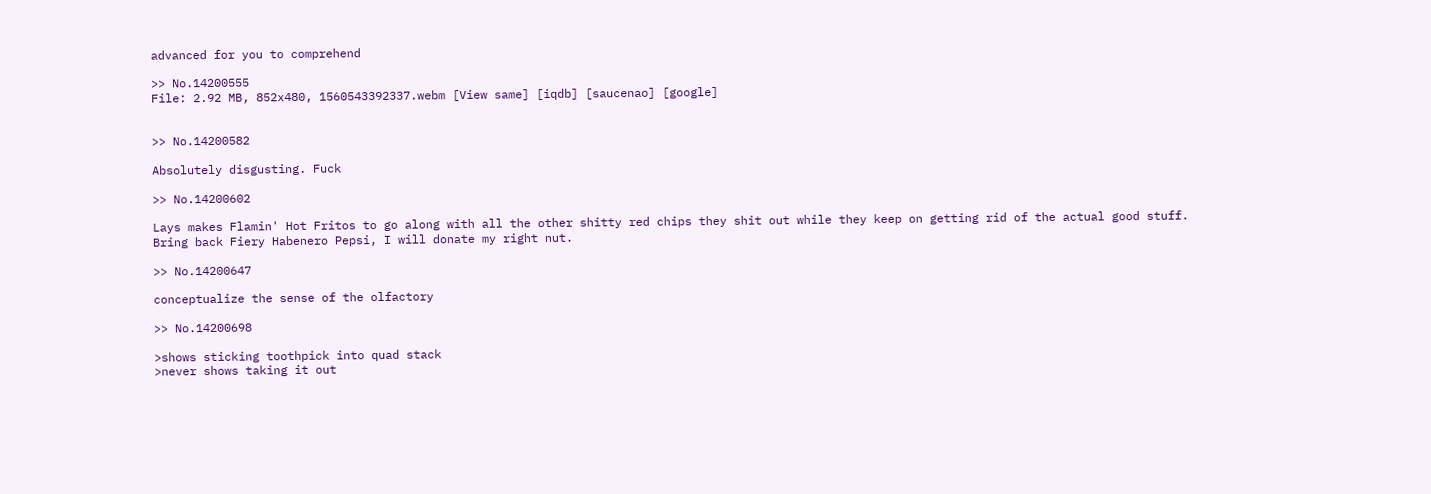advanced for you to comprehend

>> No.14200555
File: 2.92 MB, 852x480, 1560543392337.webm [View same] [iqdb] [saucenao] [google]


>> No.14200582

Absolutely disgusting. Fuck

>> No.14200602

Lays makes Flamin' Hot Fritos to go along with all the other shitty red chips they shit out while they keep on getting rid of the actual good stuff.
Bring back Fiery Habenero Pepsi, I will donate my right nut.

>> No.14200647

conceptualize the sense of the olfactory

>> No.14200698

>shows sticking toothpick into quad stack
>never shows taking it out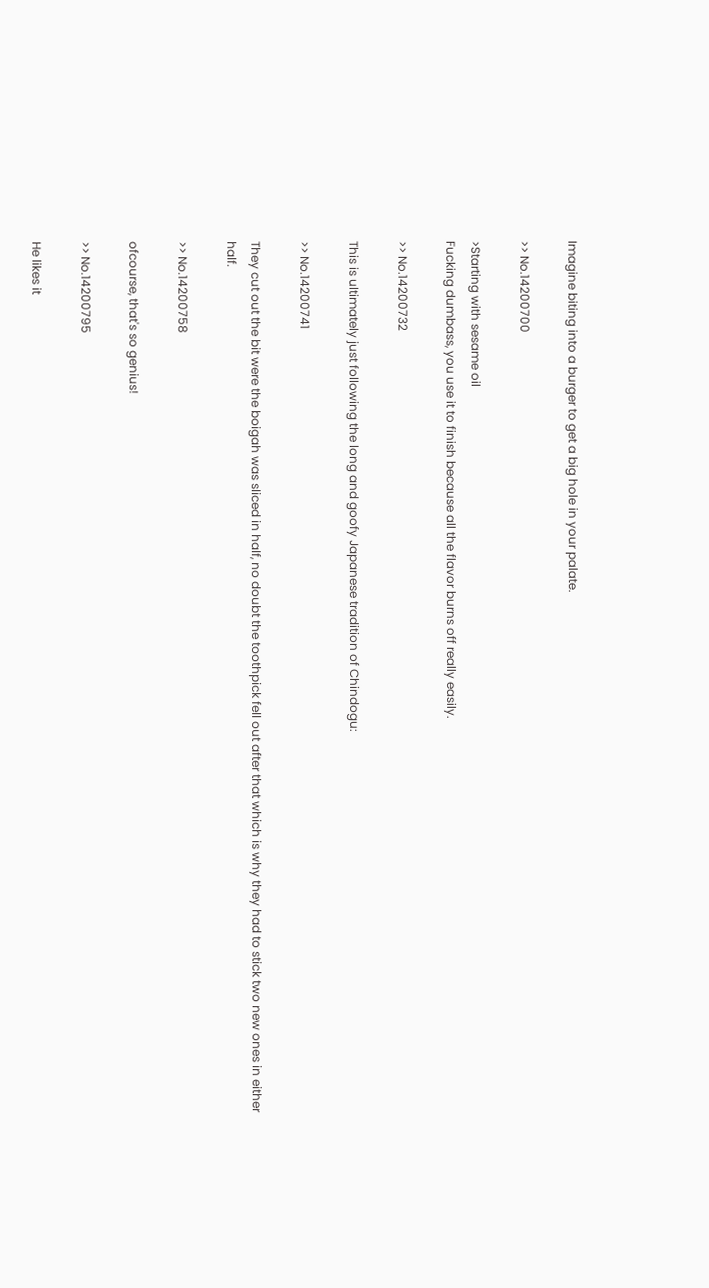Imagine biting into a burger to get a big hole in your palate.

>> No.14200700

>Starting with sesame oil
Fucking dumbass, you use it to finish because all the flavor burns off really easily.

>> No.14200732

This is ultimately just following the long and goofy Japanese tradition of Chindogu:

>> No.14200741

They cut out the bit were the boigah was sliced in half, no doubt the toothpick fell out after that which is why they had to stick two new ones in either half.

>> No.14200758

ofcourse, that's so genius!

>> No.14200795

He likes it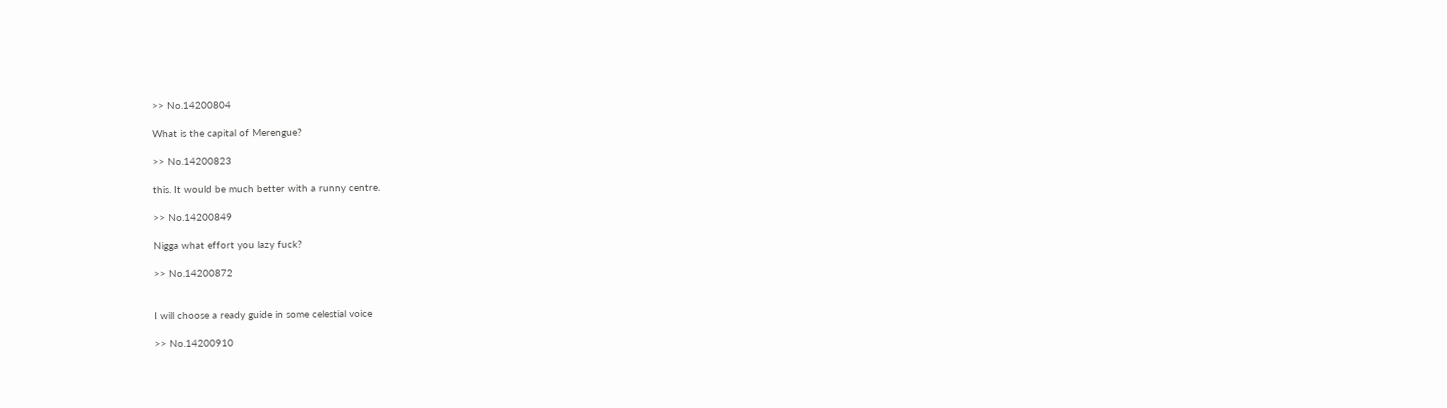>> No.14200804

What is the capital of Merengue?

>> No.14200823

this. It would be much better with a runny centre.

>> No.14200849

Nigga what effort you lazy fuck?

>> No.14200872


I will choose a ready guide in some celestial voice

>> No.14200910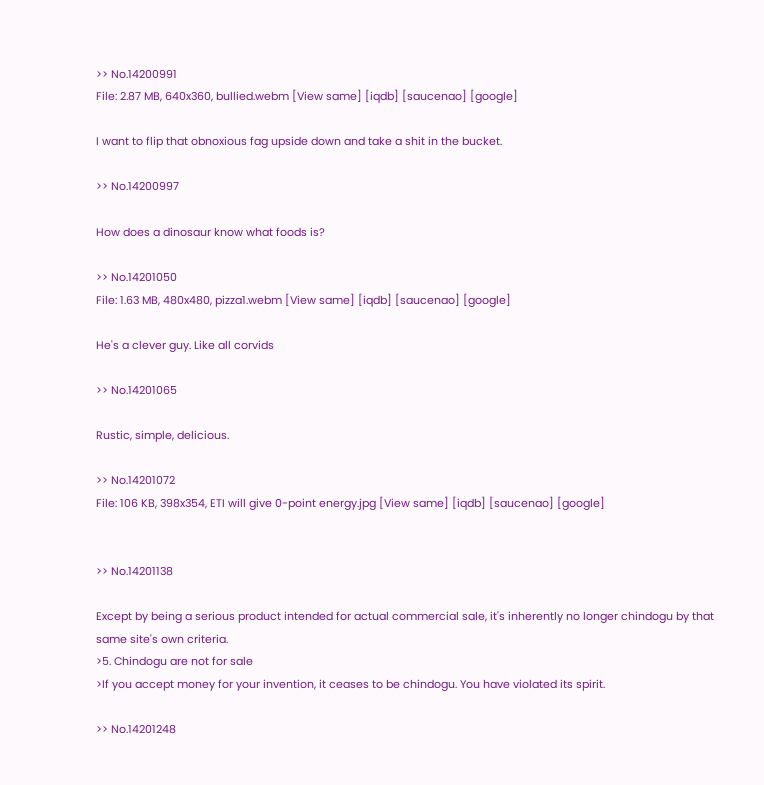>> No.14200991
File: 2.87 MB, 640x360, bullied.webm [View same] [iqdb] [saucenao] [google]

I want to flip that obnoxious fag upside down and take a shit in the bucket.

>> No.14200997

How does a dinosaur know what foods is?

>> No.14201050
File: 1.63 MB, 480x480, pizza1.webm [View same] [iqdb] [saucenao] [google]

He's a clever guy. Like all corvids

>> No.14201065

Rustic, simple, delicious.

>> No.14201072
File: 106 KB, 398x354, ETI will give 0-point energy.jpg [View same] [iqdb] [saucenao] [google]


>> No.14201138

Except by being a serious product intended for actual commercial sale, it's inherently no longer chindogu by that same site's own criteria.
>5. Chindogu are not for sale
>If you accept money for your invention, it ceases to be chindogu. You have violated its spirit.

>> No.14201248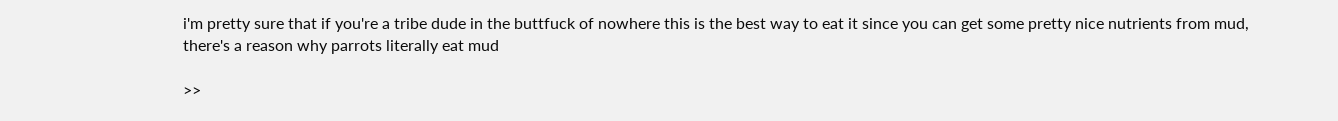i'm pretty sure that if you're a tribe dude in the buttfuck of nowhere this is the best way to eat it since you can get some pretty nice nutrients from mud, there's a reason why parrots literally eat mud

>>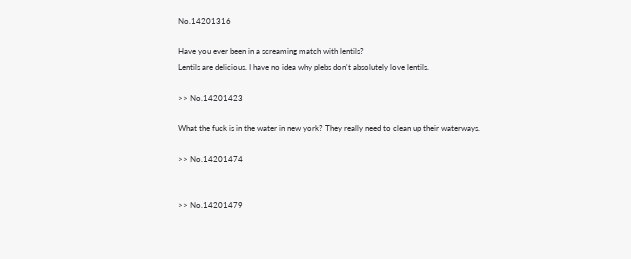No.14201316

Have you ever been in a screaming match with lentils?
Lentils are delicious. I have no idea why plebs don't absolutely love lentils.

>> No.14201423

What the fuck is in the water in new york? They really need to clean up their waterways.

>> No.14201474


>> No.14201479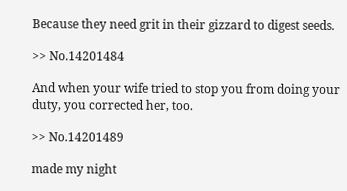Because they need grit in their gizzard to digest seeds.

>> No.14201484

And when your wife tried to stop you from doing your duty, you corrected her, too.

>> No.14201489

made my night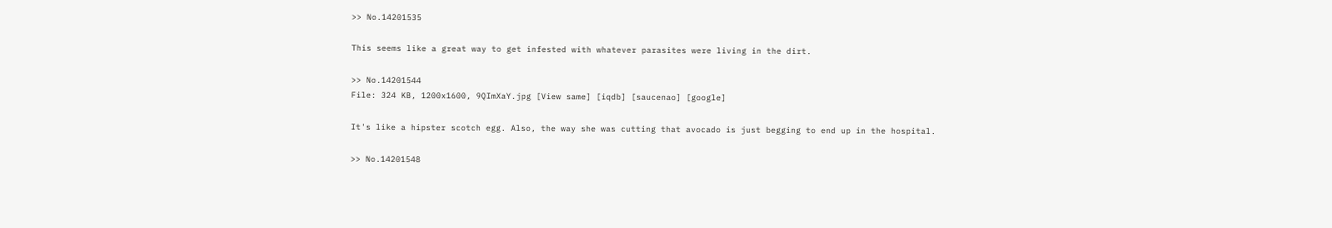>> No.14201535

This seems like a great way to get infested with whatever parasites were living in the dirt.

>> No.14201544
File: 324 KB, 1200x1600, 9QImXaY.jpg [View same] [iqdb] [saucenao] [google]

It's like a hipster scotch egg. Also, the way she was cutting that avocado is just begging to end up in the hospital.

>> No.14201548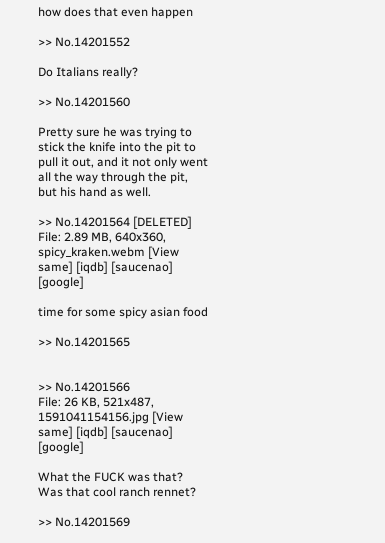how does that even happen

>> No.14201552

Do Italians really?

>> No.14201560

Pretty sure he was trying to stick the knife into the pit to pull it out, and it not only went all the way through the pit, but his hand as well.

>> No.14201564 [DELETED]
File: 2.89 MB, 640x360, spicy_kraken.webm [View same] [iqdb] [saucenao] [google]

time for some spicy asian food

>> No.14201565


>> No.14201566
File: 26 KB, 521x487, 1591041154156.jpg [View same] [iqdb] [saucenao] [google]

What the FUCK was that? Was that cool ranch rennet?

>> No.14201569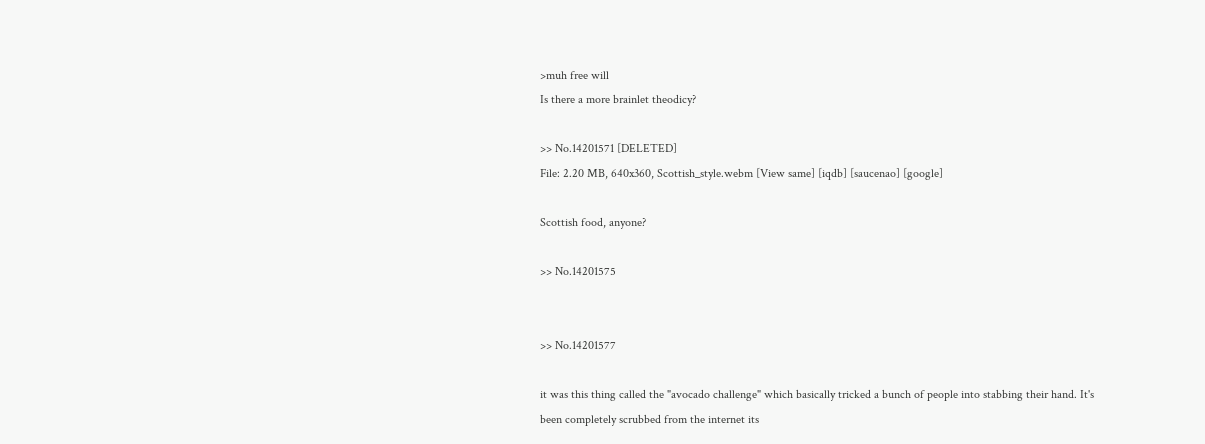>muh free will
Is there a more brainlet theodicy?

>> No.14201571 [DELETED]
File: 2.20 MB, 640x360, Scottish_style.webm [View same] [iqdb] [saucenao] [google]

Scottish food, anyone?

>> No.14201575


>> No.14201577

it was this thing called the "avocado challenge" which basically tricked a bunch of people into stabbing their hand. It's been completely scrubbed from the internet its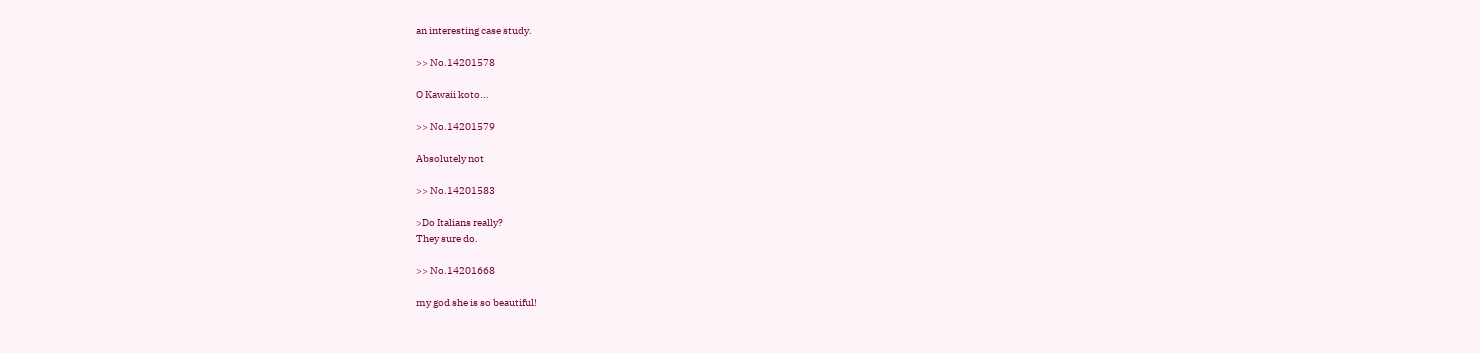an interesting case study.

>> No.14201578

O Kawaii koto...

>> No.14201579

Absolutely not

>> No.14201583

>Do Italians really?
They sure do.

>> No.14201668

my god she is so beautiful!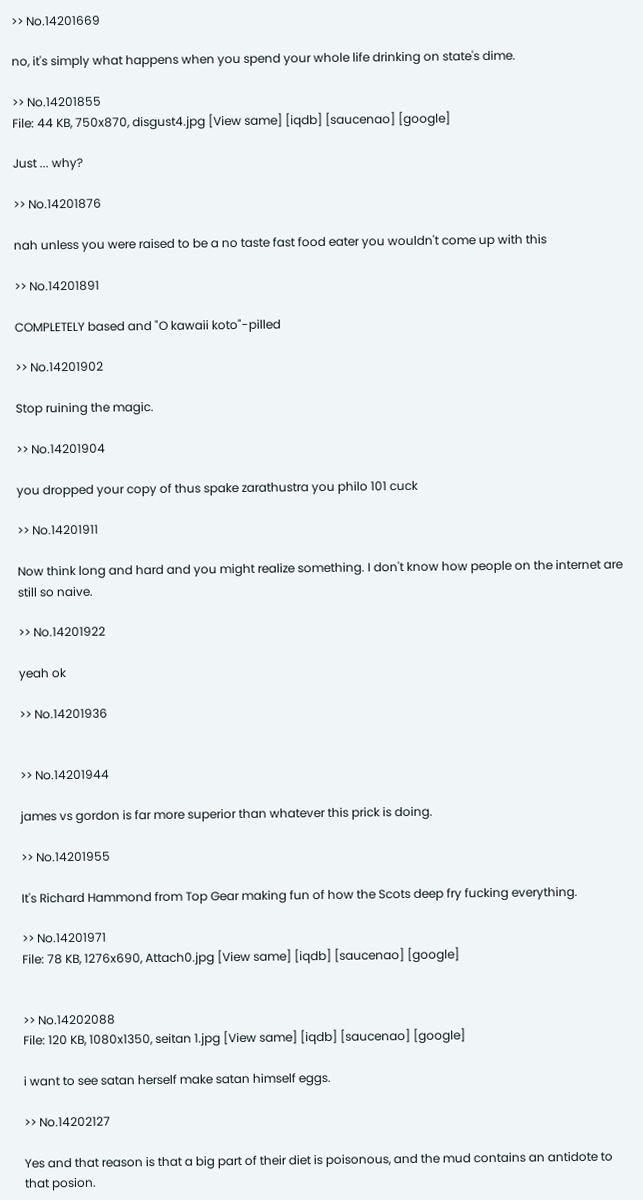>> No.14201669

no, it's simply what happens when you spend your whole life drinking on state's dime.

>> No.14201855
File: 44 KB, 750x870, disgust4.jpg [View same] [iqdb] [saucenao] [google]

Just ... why?

>> No.14201876

nah unless you were raised to be a no taste fast food eater you wouldn't come up with this

>> No.14201891

COMPLETELY based and "O kawaii koto"-pilled

>> No.14201902

Stop ruining the magic.

>> No.14201904

you dropped your copy of thus spake zarathustra you philo 101 cuck

>> No.14201911

Now think long and hard and you might realize something. I don't know how people on the internet are still so naive.

>> No.14201922

yeah ok

>> No.14201936


>> No.14201944

james vs gordon is far more superior than whatever this prick is doing.

>> No.14201955

It's Richard Hammond from Top Gear making fun of how the Scots deep fry fucking everything.

>> No.14201971
File: 78 KB, 1276x690, Attach0.jpg [View same] [iqdb] [saucenao] [google]


>> No.14202088
File: 120 KB, 1080x1350, seitan 1.jpg [View same] [iqdb] [saucenao] [google]

i want to see satan herself make satan himself eggs.

>> No.14202127

Yes and that reason is that a big part of their diet is poisonous, and the mud contains an antidote to that posion.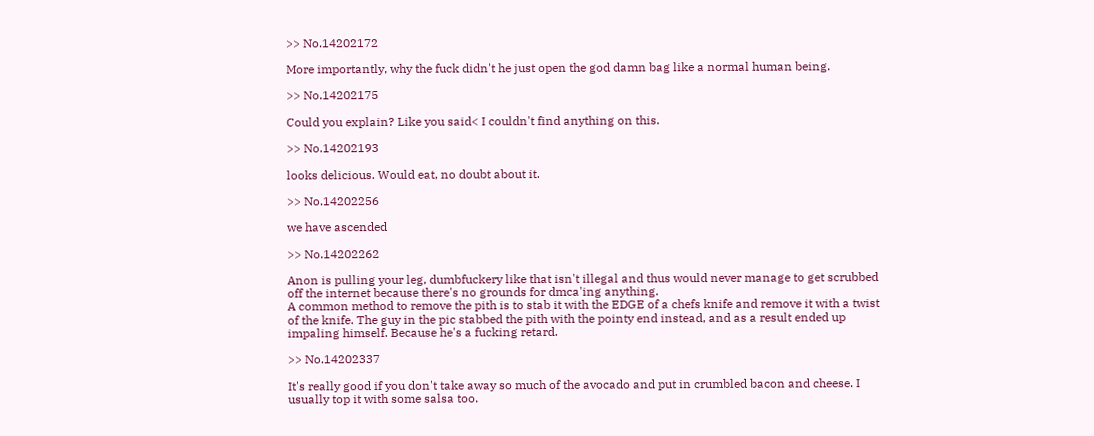>> No.14202172

More importantly, why the fuck didn't he just open the god damn bag like a normal human being.

>> No.14202175

Could you explain? Like you said< I couldn't find anything on this.

>> No.14202193

looks delicious. Would eat, no doubt about it.

>> No.14202256

we have ascended

>> No.14202262

Anon is pulling your leg, dumbfuckery like that isn't illegal and thus would never manage to get scrubbed off the internet because there's no grounds for dmca'ing anything.
A common method to remove the pith is to stab it with the EDGE of a chefs knife and remove it with a twist of the knife. The guy in the pic stabbed the pith with the pointy end instead, and as a result ended up impaling himself. Because he's a fucking retard.

>> No.14202337

It's really good if you don't take away so much of the avocado and put in crumbled bacon and cheese. I usually top it with some salsa too.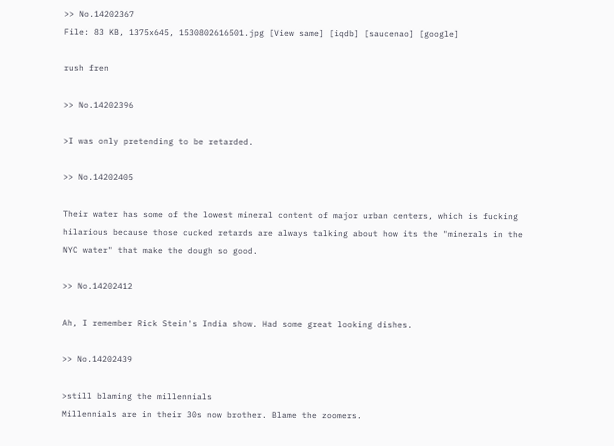>> No.14202367
File: 83 KB, 1375x645, 1530802616501.jpg [View same] [iqdb] [saucenao] [google]

rush fren

>> No.14202396

>I was only pretending to be retarded.

>> No.14202405

Their water has some of the lowest mineral content of major urban centers, which is fucking hilarious because those cucked retards are always talking about how its the "minerals in the NYC water" that make the dough so good.

>> No.14202412

Ah, I remember Rick Stein's India show. Had some great looking dishes.

>> No.14202439

>still blaming the millennials
Millennials are in their 30s now brother. Blame the zoomers.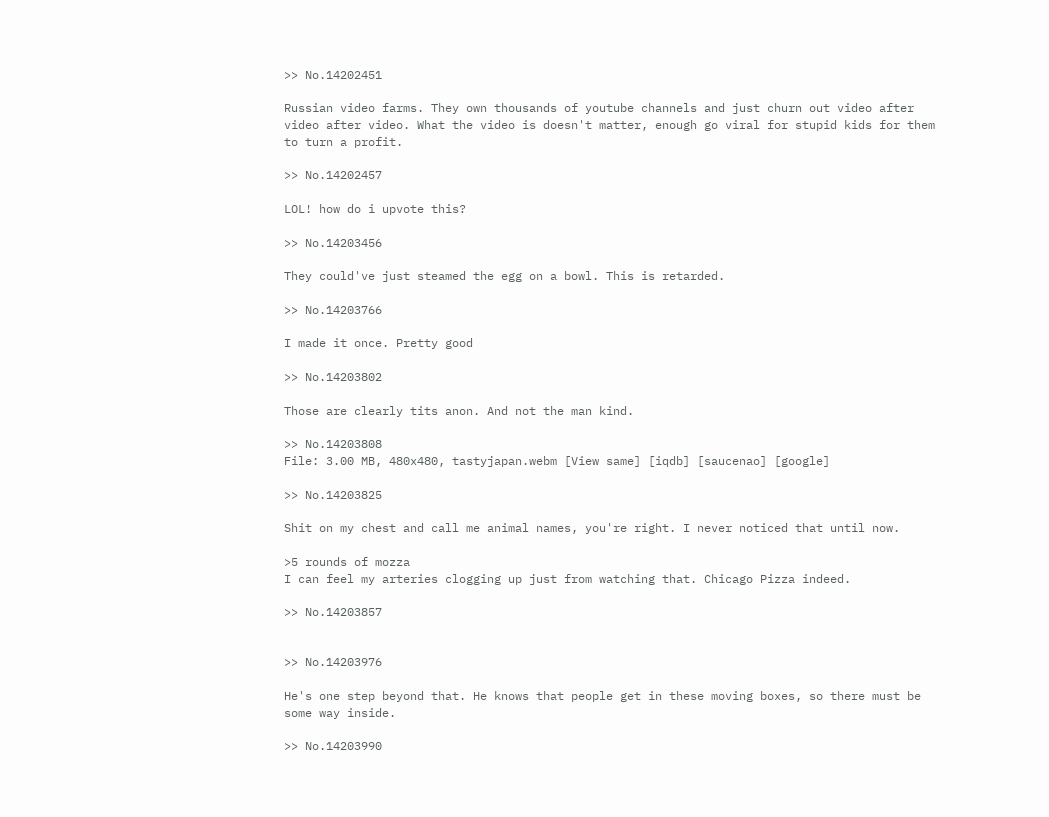>> No.14202451

Russian video farms. They own thousands of youtube channels and just churn out video after video after video. What the video is doesn't matter, enough go viral for stupid kids for them to turn a profit.

>> No.14202457

LOL! how do i upvote this?

>> No.14203456

They could've just steamed the egg on a bowl. This is retarded.

>> No.14203766

I made it once. Pretty good

>> No.14203802

Those are clearly tits anon. And not the man kind.

>> No.14203808
File: 3.00 MB, 480x480, tastyjapan.webm [View same] [iqdb] [saucenao] [google]

>> No.14203825

Shit on my chest and call me animal names, you're right. I never noticed that until now.

>5 rounds of mozza
I can feel my arteries clogging up just from watching that. Chicago Pizza indeed.

>> No.14203857


>> No.14203976

He's one step beyond that. He knows that people get in these moving boxes, so there must be some way inside.

>> No.14203990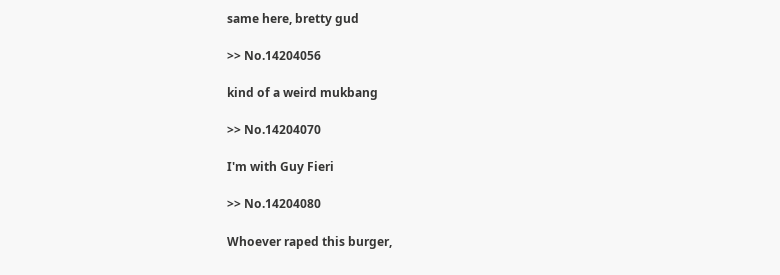same here, bretty gud

>> No.14204056

kind of a weird mukbang

>> No.14204070

I'm with Guy Fieri

>> No.14204080

Whoever raped this burger,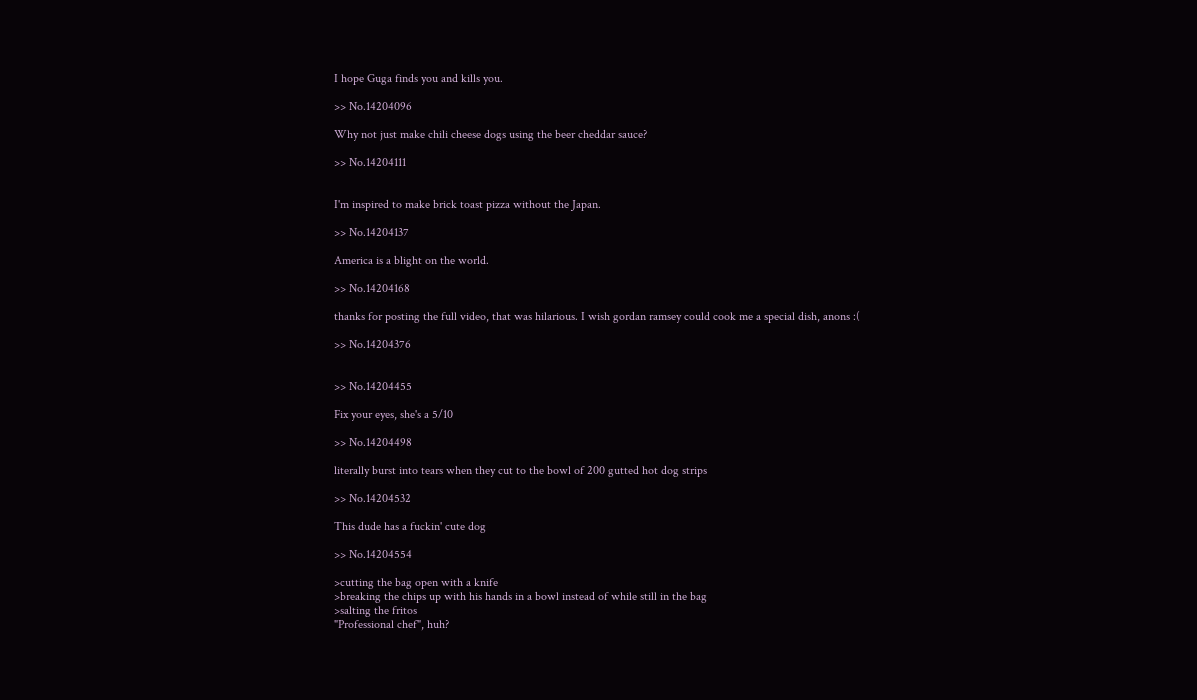I hope Guga finds you and kills you.

>> No.14204096

Why not just make chili cheese dogs using the beer cheddar sauce?

>> No.14204111


I'm inspired to make brick toast pizza without the Japan.

>> No.14204137

America is a blight on the world.

>> No.14204168

thanks for posting the full video, that was hilarious. I wish gordan ramsey could cook me a special dish, anons :(

>> No.14204376


>> No.14204455

Fix your eyes, she's a 5/10

>> No.14204498

literally burst into tears when they cut to the bowl of 200 gutted hot dog strips

>> No.14204532

This dude has a fuckin' cute dog

>> No.14204554

>cutting the bag open with a knife
>breaking the chips up with his hands in a bowl instead of while still in the bag
>salting the fritos
"Professional chef", huh?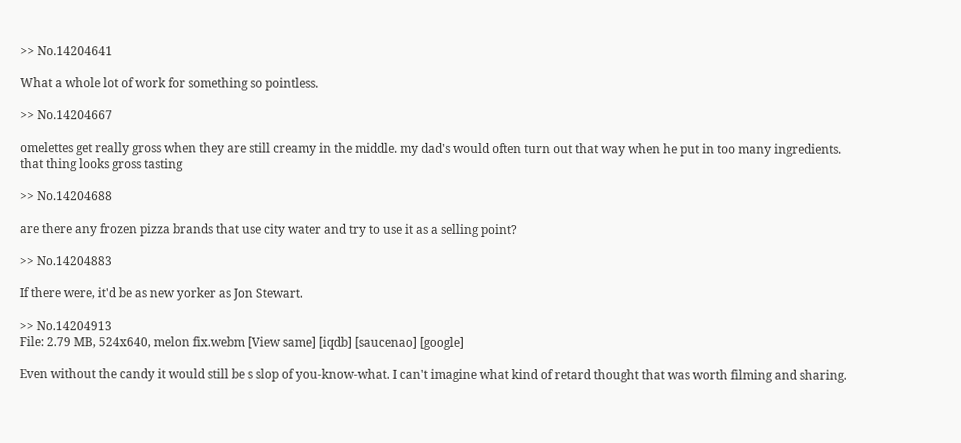>> No.14204641

What a whole lot of work for something so pointless.

>> No.14204667

omelettes get really gross when they are still creamy in the middle. my dad's would often turn out that way when he put in too many ingredients. that thing looks gross tasting

>> No.14204688

are there any frozen pizza brands that use city water and try to use it as a selling point?

>> No.14204883

If there were, it'd be as new yorker as Jon Stewart.

>> No.14204913
File: 2.79 MB, 524x640, melon fix.webm [View same] [iqdb] [saucenao] [google]

Even without the candy it would still be s slop of you-know-what. I can't imagine what kind of retard thought that was worth filming and sharing.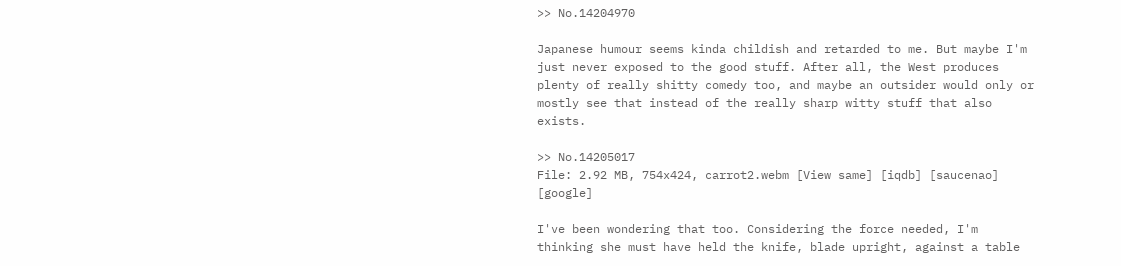>> No.14204970

Japanese humour seems kinda childish and retarded to me. But maybe I'm just never exposed to the good stuff. After all, the West produces plenty of really shitty comedy too, and maybe an outsider would only or mostly see that instead of the really sharp witty stuff that also exists.

>> No.14205017
File: 2.92 MB, 754x424, carrot2.webm [View same] [iqdb] [saucenao] [google]

I've been wondering that too. Considering the force needed, I'm thinking she must have held the knife, blade upright, against a table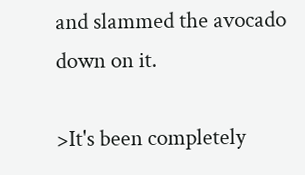and slammed the avocado down on it.

>It's been completely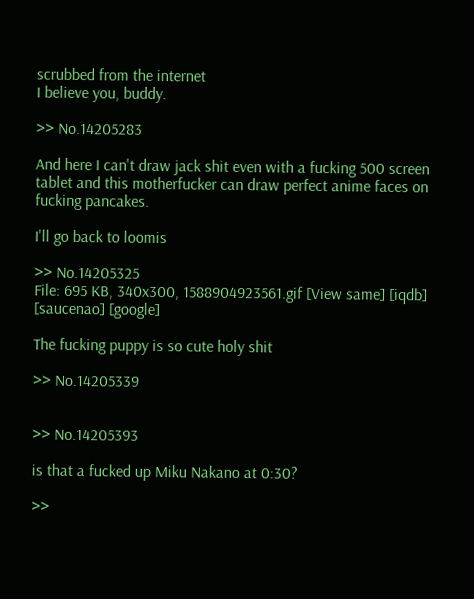scrubbed from the internet
I believe you, buddy.

>> No.14205283

And here I can't draw jack shit even with a fucking 500 screen tablet and this motherfucker can draw perfect anime faces on fucking pancakes.

I'll go back to loomis

>> No.14205325
File: 695 KB, 340x300, 1588904923561.gif [View same] [iqdb] [saucenao] [google]

The fucking puppy is so cute holy shit

>> No.14205339


>> No.14205393

is that a fucked up Miku Nakano at 0:30?

>>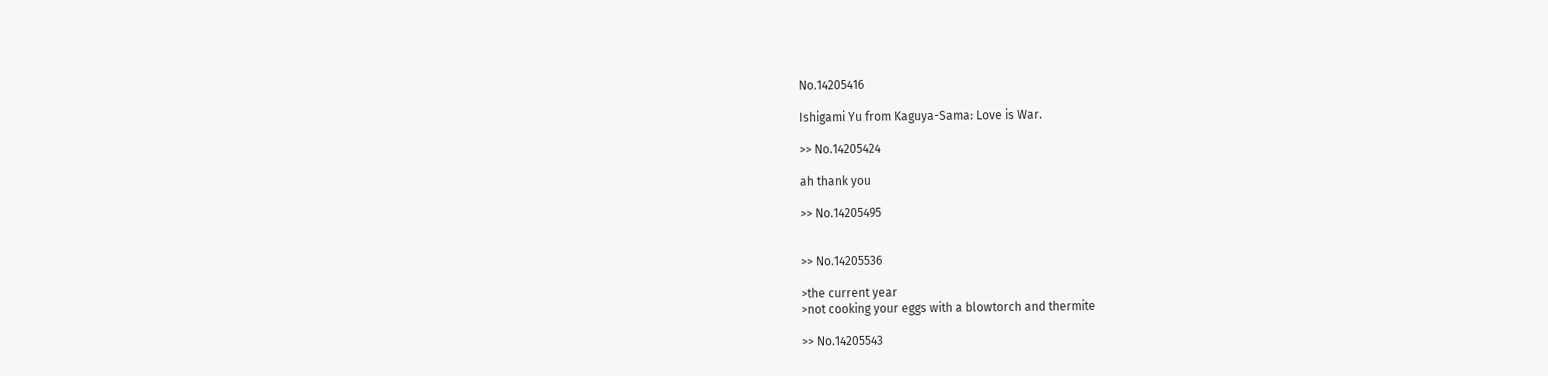No.14205416

Ishigami Yu from Kaguya-Sama: Love is War.

>> No.14205424

ah thank you

>> No.14205495


>> No.14205536

>the current year
>not cooking your eggs with a blowtorch and thermite

>> No.14205543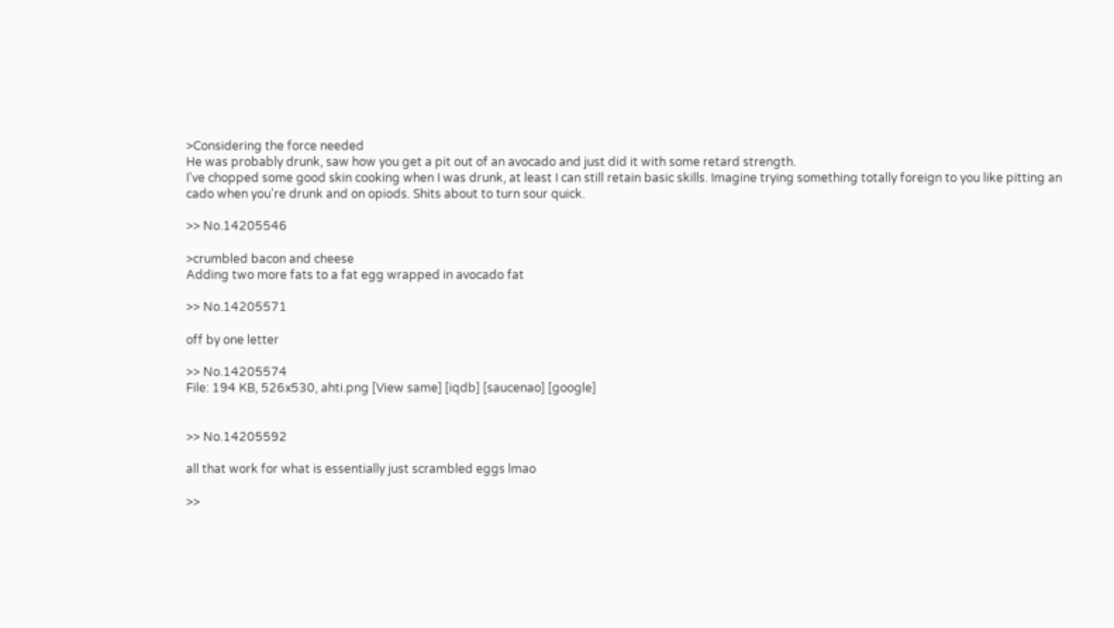>Considering the force needed
He was probably drunk, saw how you get a pit out of an avocado and just did it with some retard strength.
I've chopped some good skin cooking when I was drunk, at least I can still retain basic skills. Imagine trying something totally foreign to you like pitting an cado when you're drunk and on opiods. Shits about to turn sour quick.

>> No.14205546

>crumbled bacon and cheese
Adding two more fats to a fat egg wrapped in avocado fat

>> No.14205571

off by one letter

>> No.14205574
File: 194 KB, 526x530, ahti.png [View same] [iqdb] [saucenao] [google]


>> No.14205592

all that work for what is essentially just scrambled eggs lmao

>>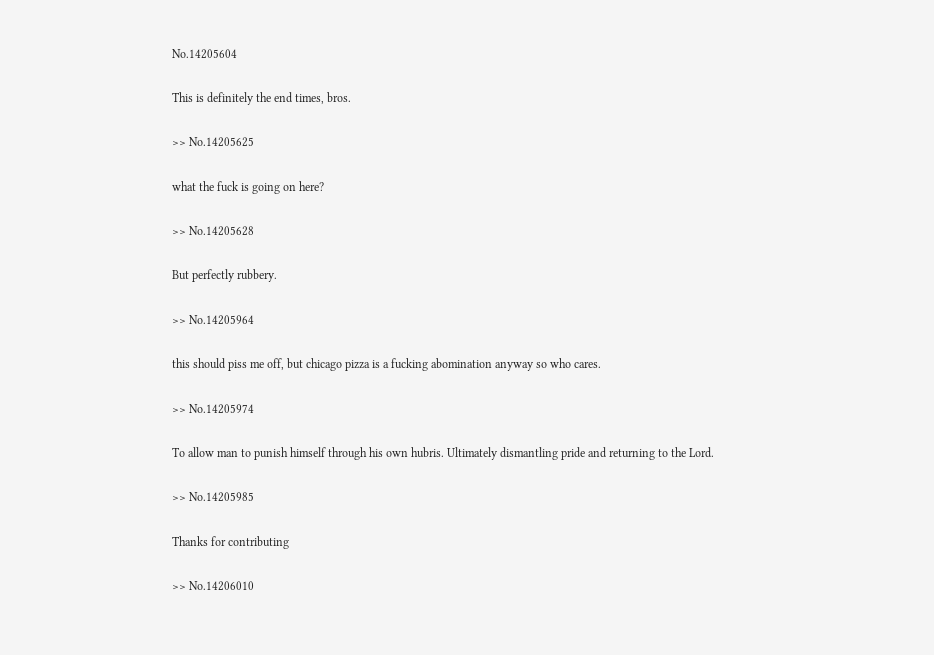No.14205604

This is definitely the end times, bros.

>> No.14205625

what the fuck is going on here?

>> No.14205628

But perfectly rubbery.

>> No.14205964

this should piss me off, but chicago pizza is a fucking abomination anyway so who cares.

>> No.14205974

To allow man to punish himself through his own hubris. Ultimately dismantling pride and returning to the Lord.

>> No.14205985

Thanks for contributing

>> No.14206010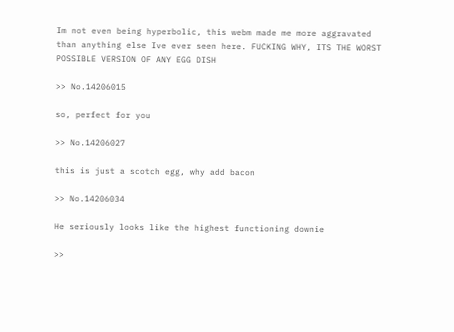Im not even being hyperbolic, this webm made me more aggravated than anything else Ive ever seen here. FUCKING WHY, ITS THE WORST POSSIBLE VERSION OF ANY EGG DISH

>> No.14206015

so, perfect for you

>> No.14206027

this is just a scotch egg, why add bacon

>> No.14206034

He seriously looks like the highest functioning downie

>>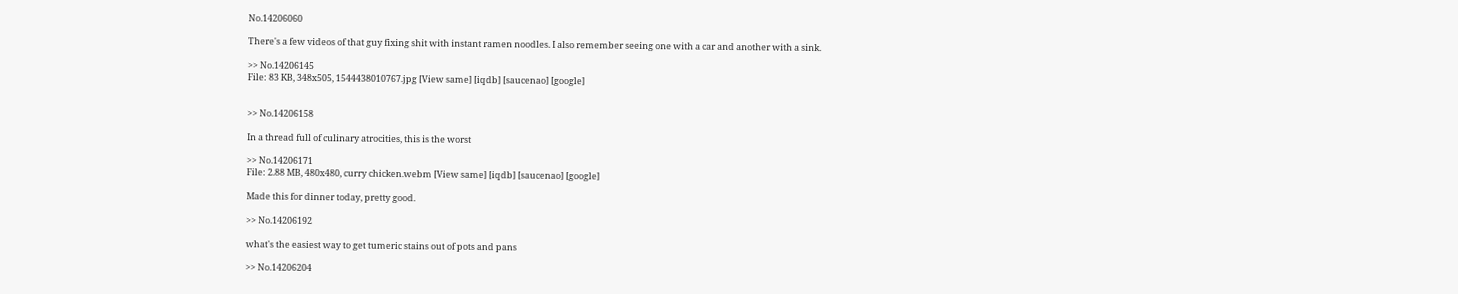No.14206060

There's a few videos of that guy fixing shit with instant ramen noodles. I also remember seeing one with a car and another with a sink.

>> No.14206145
File: 83 KB, 348x505, 1544438010767.jpg [View same] [iqdb] [saucenao] [google]


>> No.14206158

In a thread full of culinary atrocities, this is the worst

>> No.14206171
File: 2.88 MB, 480x480, curry chicken.webm [View same] [iqdb] [saucenao] [google]

Made this for dinner today, pretty good.

>> No.14206192

what's the easiest way to get tumeric stains out of pots and pans

>> No.14206204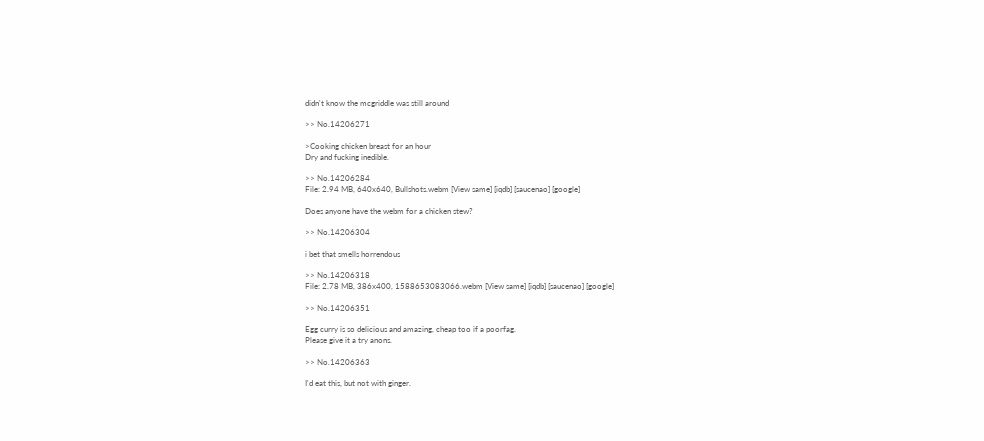didn't know the mcgriddle was still around

>> No.14206271

>Cooking chicken breast for an hour
Dry and fucking inedible.

>> No.14206284
File: 2.94 MB, 640x640, Bullshots.webm [View same] [iqdb] [saucenao] [google]

Does anyone have the webm for a chicken stew?

>> No.14206304

i bet that smells horrendous

>> No.14206318
File: 2.78 MB, 386x400, 1588653083066.webm [View same] [iqdb] [saucenao] [google]

>> No.14206351

Egg curry is so delicious and amazing, cheap too if a poorfag.
Please give it a try anons.

>> No.14206363

I'd eat this, but not with ginger.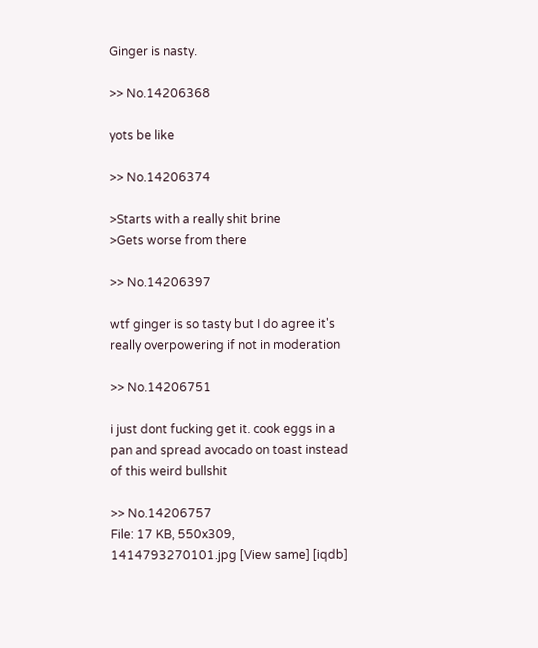Ginger is nasty.

>> No.14206368

yots be like

>> No.14206374

>Starts with a really shit brine
>Gets worse from there

>> No.14206397

wtf ginger is so tasty but I do agree it's really overpowering if not in moderation

>> No.14206751

i just dont fucking get it. cook eggs in a pan and spread avocado on toast instead of this weird bullshit

>> No.14206757
File: 17 KB, 550x309, 1414793270101.jpg [View same] [iqdb]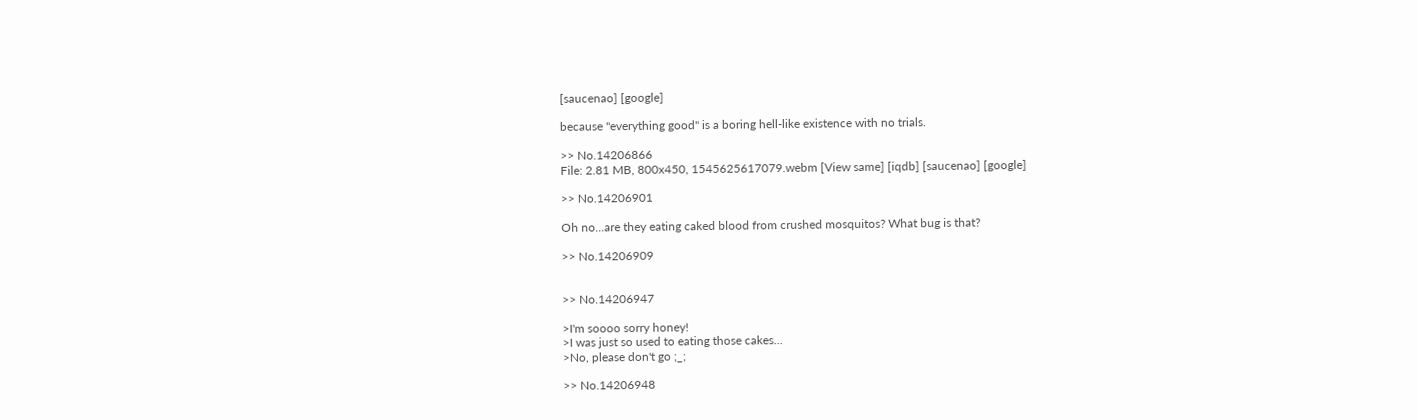[saucenao] [google]

because "everything good" is a boring hell-like existence with no trials.

>> No.14206866
File: 2.81 MB, 800x450, 1545625617079.webm [View same] [iqdb] [saucenao] [google]

>> No.14206901

Oh no...are they eating caked blood from crushed mosquitos? What bug is that?

>> No.14206909


>> No.14206947

>I'm soooo sorry honey!
>I was just so used to eating those cakes...
>No, please don't go ;_;

>> No.14206948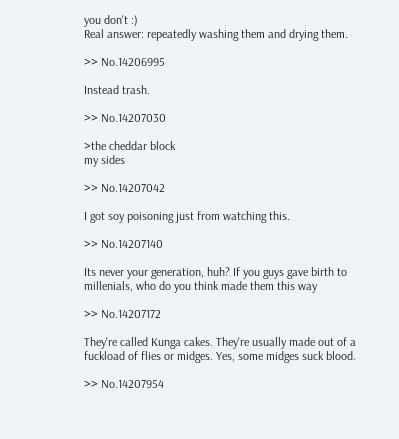you don't :)
Real answer: repeatedly washing them and drying them.

>> No.14206995

Instead trash.

>> No.14207030

>the cheddar block
my sides

>> No.14207042

I got soy poisoning just from watching this.

>> No.14207140

Its never your generation, huh? If you guys gave birth to millenials, who do you think made them this way

>> No.14207172

They're called Kunga cakes. They're usually made out of a fuckload of flies or midges. Yes, some midges suck blood.

>> No.14207954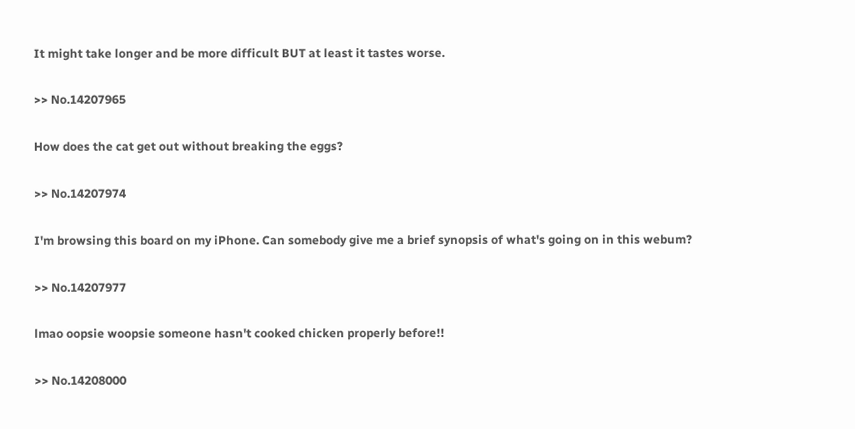It might take longer and be more difficult BUT at least it tastes worse.

>> No.14207965

How does the cat get out without breaking the eggs?

>> No.14207974

I'm browsing this board on my iPhone. Can somebody give me a brief synopsis of what's going on in this webum?

>> No.14207977

lmao oopsie woopsie someone hasn't cooked chicken properly before!!

>> No.14208000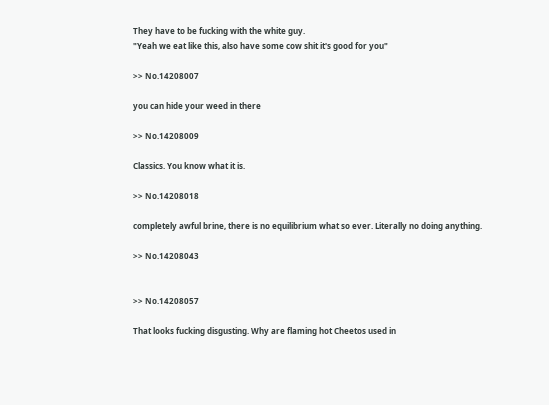They have to be fucking with the white guy.
"Yeah we eat like this, also have some cow shit it's good for you"

>> No.14208007

you can hide your weed in there

>> No.14208009

Classics. You know what it is.

>> No.14208018

completely awful brine, there is no equilibrium what so ever. Literally no doing anything.

>> No.14208043


>> No.14208057

That looks fucking disgusting. Why are flaming hot Cheetos used in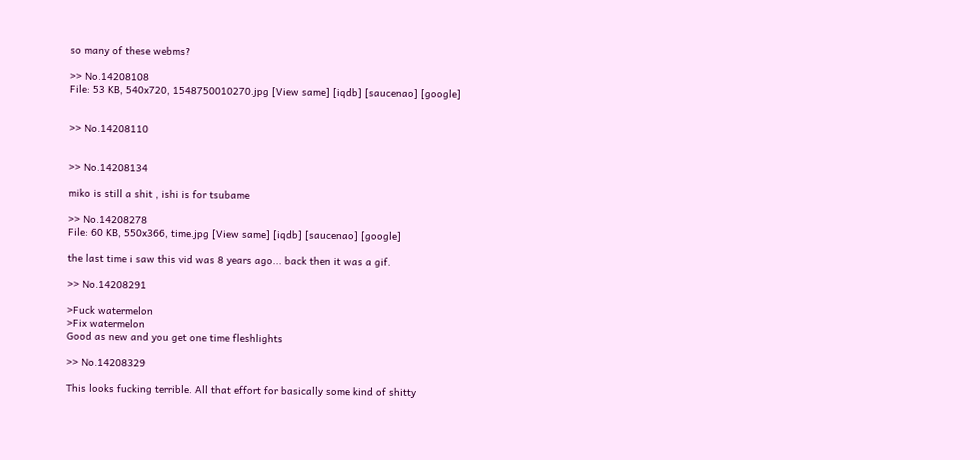so many of these webms?

>> No.14208108
File: 53 KB, 540x720, 1548750010270.jpg [View same] [iqdb] [saucenao] [google]


>> No.14208110


>> No.14208134

miko is still a shit , ishi is for tsubame

>> No.14208278
File: 60 KB, 550x366, time.jpg [View same] [iqdb] [saucenao] [google]

the last time i saw this vid was 8 years ago... back then it was a gif.

>> No.14208291

>Fuck watermelon
>Fix watermelon
Good as new and you get one time fleshlights

>> No.14208329

This looks fucking terrible. All that effort for basically some kind of shitty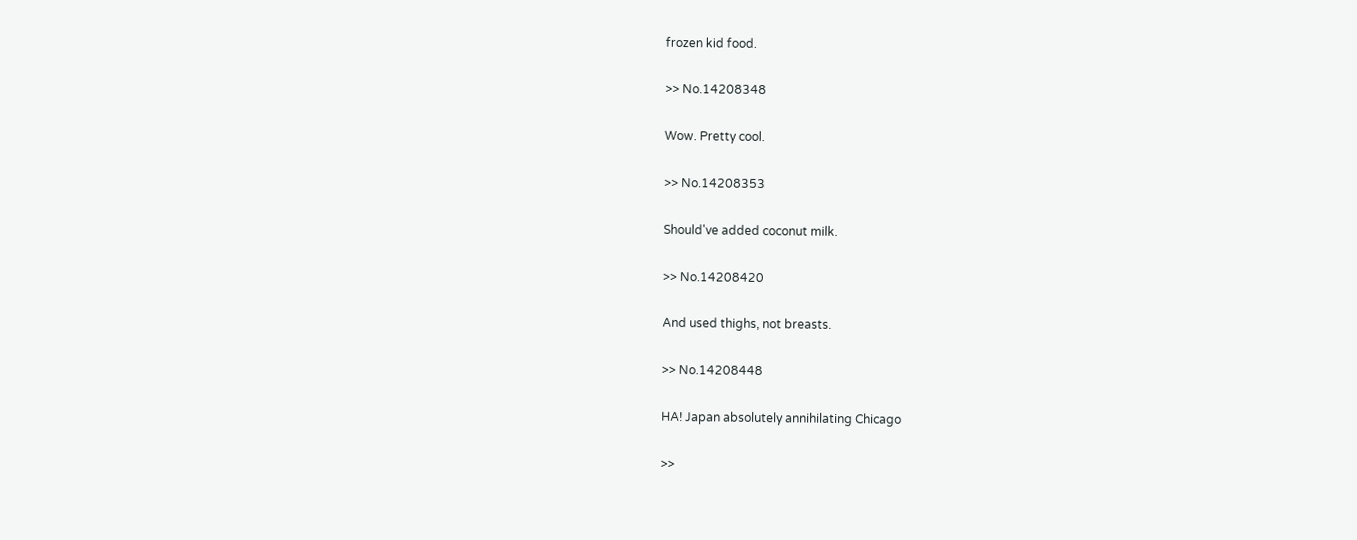frozen kid food.

>> No.14208348

Wow. Pretty cool.

>> No.14208353

Should've added coconut milk.

>> No.14208420

And used thighs, not breasts.

>> No.14208448

HA! Japan absolutely annihilating Chicago

>>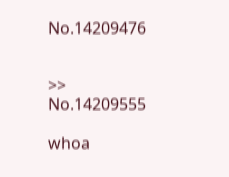No.14209476


>> No.14209555

whoa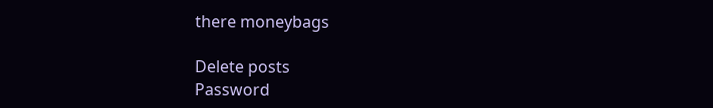there moneybags

Delete posts
Password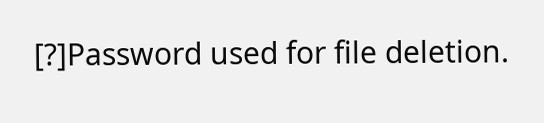[?]Password used for file deletion.